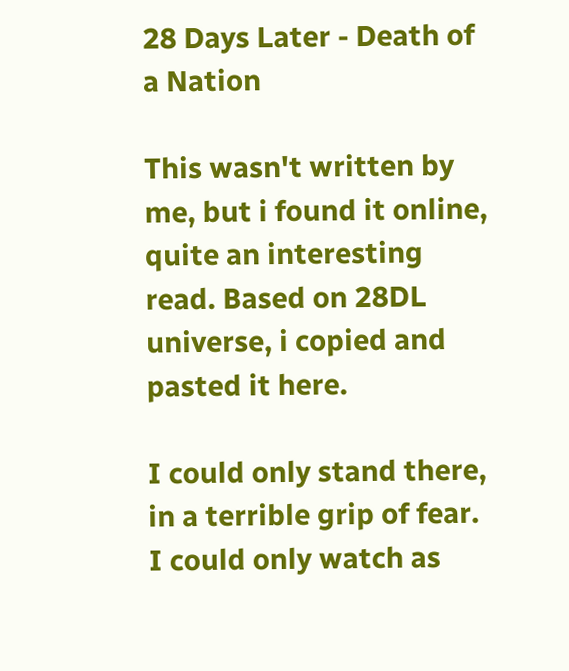28 Days Later - Death of a Nation

This wasn't written by me, but i found it online, quite an interesting read. Based on 28DL universe, i copied and pasted it here.

I could only stand there, in a terrible grip of fear. I could only watch as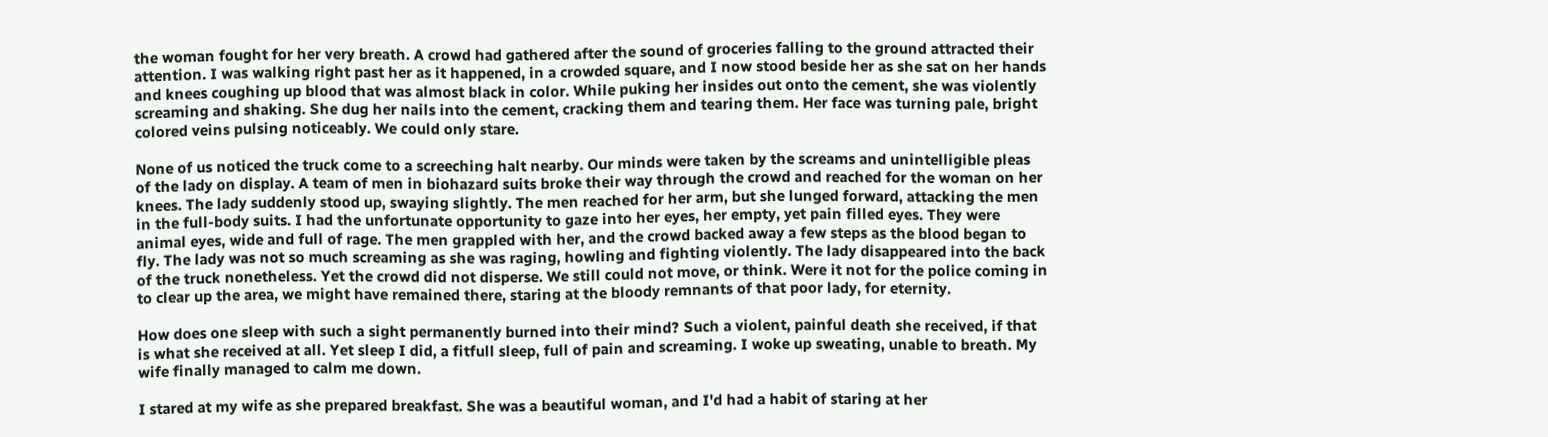the woman fought for her very breath. A crowd had gathered after the sound of groceries falling to the ground attracted their attention. I was walking right past her as it happened, in a crowded square, and I now stood beside her as she sat on her hands and knees coughing up blood that was almost black in color. While puking her insides out onto the cement, she was violently screaming and shaking. She dug her nails into the cement, cracking them and tearing them. Her face was turning pale, bright colored veins pulsing noticeably. We could only stare.

None of us noticed the truck come to a screeching halt nearby. Our minds were taken by the screams and unintelligible pleas of the lady on display. A team of men in biohazard suits broke their way through the crowd and reached for the woman on her knees. The lady suddenly stood up, swaying slightly. The men reached for her arm, but she lunged forward, attacking the men in the full-body suits. I had the unfortunate opportunity to gaze into her eyes, her empty, yet pain filled eyes. They were animal eyes, wide and full of rage. The men grappled with her, and the crowd backed away a few steps as the blood began to fly. The lady was not so much screaming as she was raging, howling and fighting violently. The lady disappeared into the back of the truck nonetheless. Yet the crowd did not disperse. We still could not move, or think. Were it not for the police coming in to clear up the area, we might have remained there, staring at the bloody remnants of that poor lady, for eternity.

How does one sleep with such a sight permanently burned into their mind? Such a violent, painful death she received, if that is what she received at all. Yet sleep I did, a fitfull sleep, full of pain and screaming. I woke up sweating, unable to breath. My wife finally managed to calm me down.

I stared at my wife as she prepared breakfast. She was a beautiful woman, and I'd had a habit of staring at her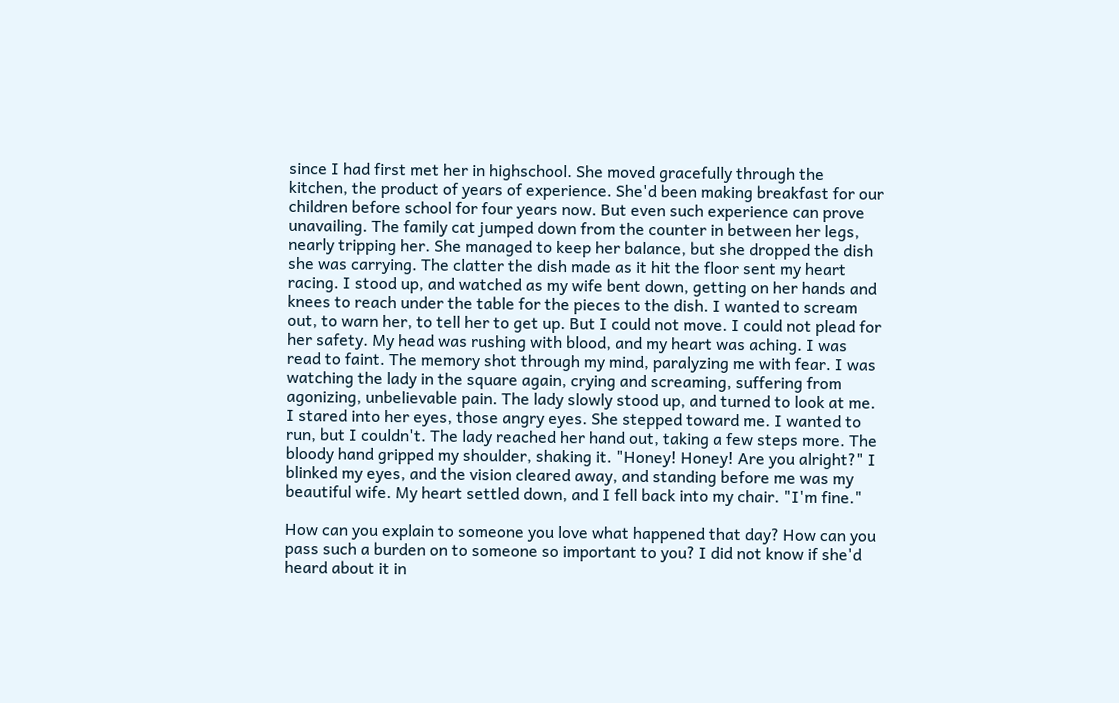since I had first met her in highschool. She moved gracefully through the kitchen, the product of years of experience. She'd been making breakfast for our children before school for four years now. But even such experience can prove unavailing. The family cat jumped down from the counter in between her legs, nearly tripping her. She managed to keep her balance, but she dropped the dish she was carrying. The clatter the dish made as it hit the floor sent my heart racing. I stood up, and watched as my wife bent down, getting on her hands and knees to reach under the table for the pieces to the dish. I wanted to scream out, to warn her, to tell her to get up. But I could not move. I could not plead for her safety. My head was rushing with blood, and my heart was aching. I was read to faint. The memory shot through my mind, paralyzing me with fear. I was watching the lady in the square again, crying and screaming, suffering from agonizing, unbelievable pain. The lady slowly stood up, and turned to look at me. I stared into her eyes, those angry eyes. She stepped toward me. I wanted to run, but I couldn't. The lady reached her hand out, taking a few steps more. The bloody hand gripped my shoulder, shaking it. "Honey! Honey! Are you alright?" I blinked my eyes, and the vision cleared away, and standing before me was my beautiful wife. My heart settled down, and I fell back into my chair. "I'm fine."

How can you explain to someone you love what happened that day? How can you pass such a burden on to someone so important to you? I did not know if she'd heard about it in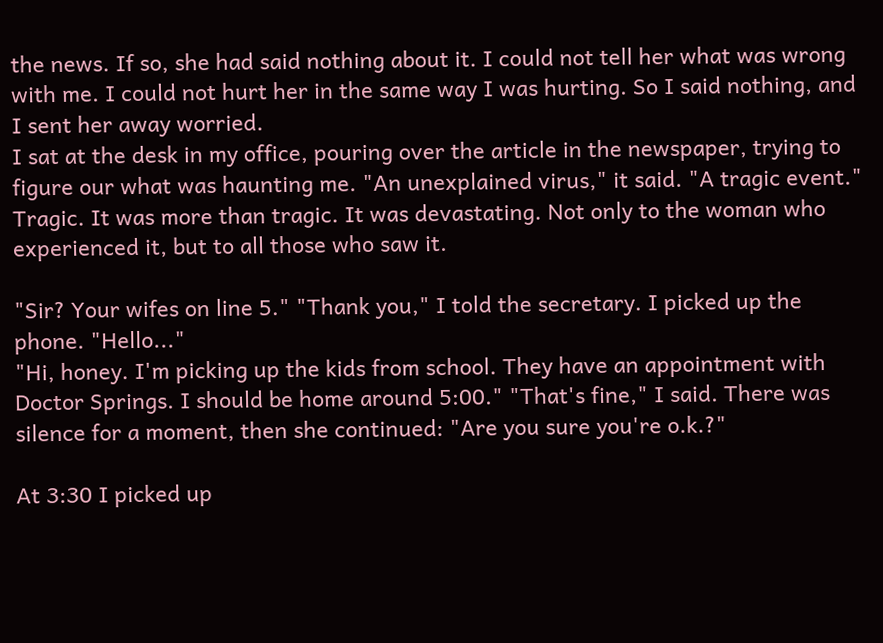the news. If so, she had said nothing about it. I could not tell her what was wrong with me. I could not hurt her in the same way I was hurting. So I said nothing, and I sent her away worried.
I sat at the desk in my office, pouring over the article in the newspaper, trying to figure our what was haunting me. "An unexplained virus," it said. "A tragic event." Tragic. It was more than tragic. It was devastating. Not only to the woman who experienced it, but to all those who saw it.

"Sir? Your wifes on line 5." "Thank you," I told the secretary. I picked up the phone. "Hello..."
"Hi, honey. I'm picking up the kids from school. They have an appointment with Doctor Springs. I should be home around 5:00." "That's fine," I said. There was silence for a moment, then she continued: "Are you sure you're o.k.?"

At 3:30 I picked up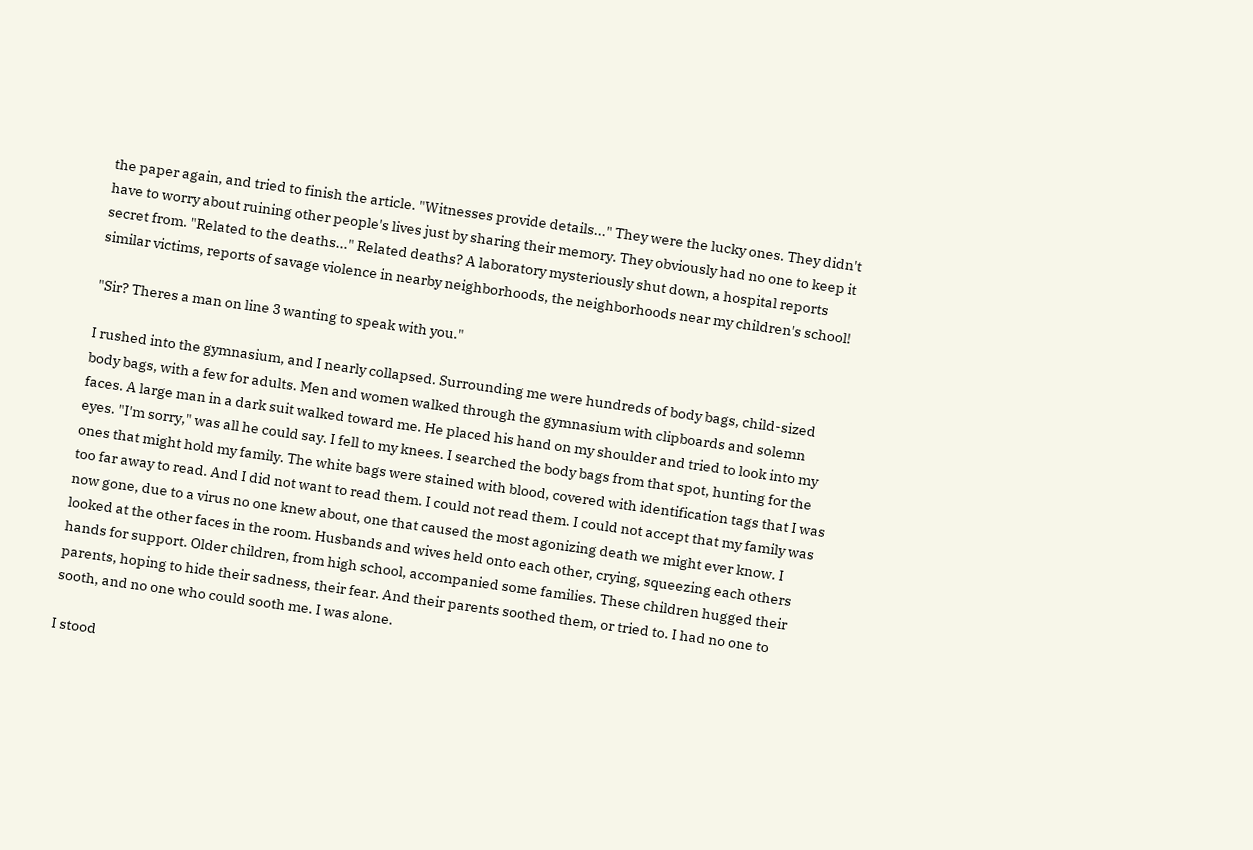the paper again, and tried to finish the article. "Witnesses provide details..." They were the lucky ones. They didn't have to worry about ruining other people's lives just by sharing their memory. They obviously had no one to keep it secret from. "Related to the deaths..." Related deaths? A laboratory mysteriously shut down, a hospital reports similar victims, reports of savage violence in nearby neighborhoods, the neighborhoods near my children's school!

"Sir? Theres a man on line 3 wanting to speak with you."

I rushed into the gymnasium, and I nearly collapsed. Surrounding me were hundreds of body bags, child-sized body bags, with a few for adults. Men and women walked through the gymnasium with clipboards and solemn faces. A large man in a dark suit walked toward me. He placed his hand on my shoulder and tried to look into my eyes. "I'm sorry," was all he could say. I fell to my knees. I searched the body bags from that spot, hunting for the ones that might hold my family. The white bags were stained with blood, covered with identification tags that I was too far away to read. And I did not want to read them. I could not read them. I could not accept that my family was now gone, due to a virus no one knew about, one that caused the most agonizing death we might ever know. I looked at the other faces in the room. Husbands and wives held onto each other, crying, squeezing each others hands for support. Older children, from high school, accompanied some families. These children hugged their parents, hoping to hide their sadness, their fear. And their parents soothed them, or tried to. I had no one to sooth, and no one who could sooth me. I was alone.

I stood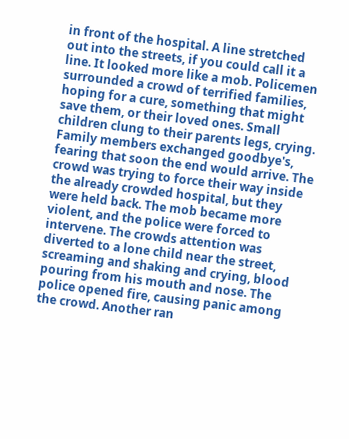in front of the hospital. A line stretched out into the streets, if you could call it a line. It looked more like a mob. Policemen surrounded a crowd of terrified families, hoping for a cure, something that might save them, or their loved ones. Small children clung to their parents legs, crying. Family members exchanged goodbye's, fearing that soon the end would arrive. The crowd was trying to force their way inside the already crowded hospital, but they were held back. The mob became more violent, and the police were forced to intervene. The crowds attention was diverted to a lone child near the street, screaming and shaking and crying, blood pouring from his mouth and nose. The police opened fire, causing panic among the crowd. Another ran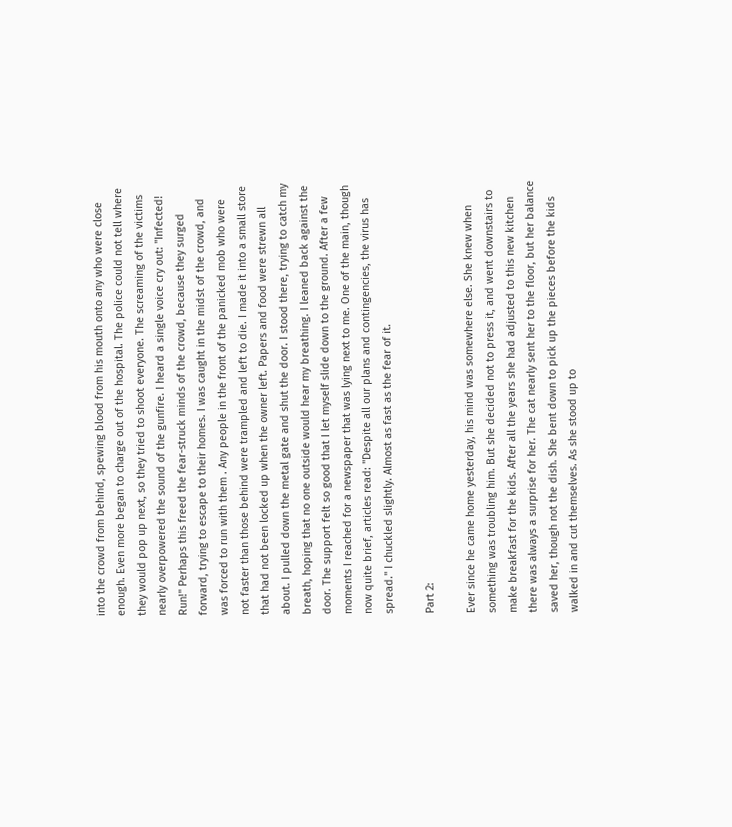into the crowd from behind, spewing blood from his mouth onto any who were close enough. Even more began to charge out of the hospital. The police could not tell where they would pop up next, so they tried to shoot everyone. The screaming of the victims nearly overpowered the sound of the gunfire. I heard a single voice cry out: "Infected! Run!" Perhaps this freed the fear-struck minds of the crowd, because they surged forward, trying to escape to their homes. I was caught in the midst of the crowd, and was forced to run with them . Any people in the front of the panicked mob who were not faster than those behind were trampled and left to die. I made it into a small store that had not been locked up when the owner left. Papers and food were strewn all about. I pulled down the metal gate and shut the door. I stood there, trying to catch my breath, hoping that no one outside would hear my breathing. I leaned back against the door. The support felt so good that I let myself slide down to the ground. After a few moments I reached for a newspaper that was lying next to me. One of the main, though now quite brief, articles read: "Despite all our plans and contingencies, the virus has spread." I chuckled slightly. Almost as fast as the fear of it.

Part 2:

Ever since he came home yesterday, his mind was somewhere else. She knew when something was troubling him. But she decided not to press it, and went downstairs to make breakfast for the kids. After all the years she had adjusted to this new kitchen there was always a surprise for her. The cat nearly sent her to the floor, but her balance saved her, though not the dish. She bent down to pick up the pieces before the kids walked in and cut themselves. As she stood up to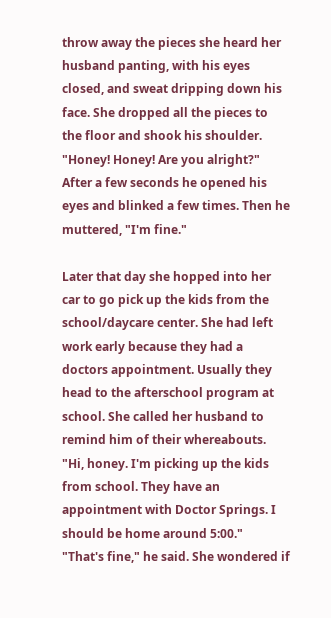throw away the pieces she heard her husband panting, with his eyes closed, and sweat dripping down his face. She dropped all the pieces to the floor and shook his shoulder. "Honey! Honey! Are you alright?" After a few seconds he opened his eyes and blinked a few times. Then he muttered, "I'm fine."

Later that day she hopped into her car to go pick up the kids from the school/daycare center. She had left work early because they had a doctors appointment. Usually they head to the afterschool program at school. She called her husband to remind him of their whereabouts.
"Hi, honey. I'm picking up the kids from school. They have an appointment with Doctor Springs. I should be home around 5:00."
"That's fine," he said. She wondered if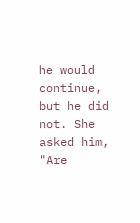he would continue, but he did not. She asked him, "Are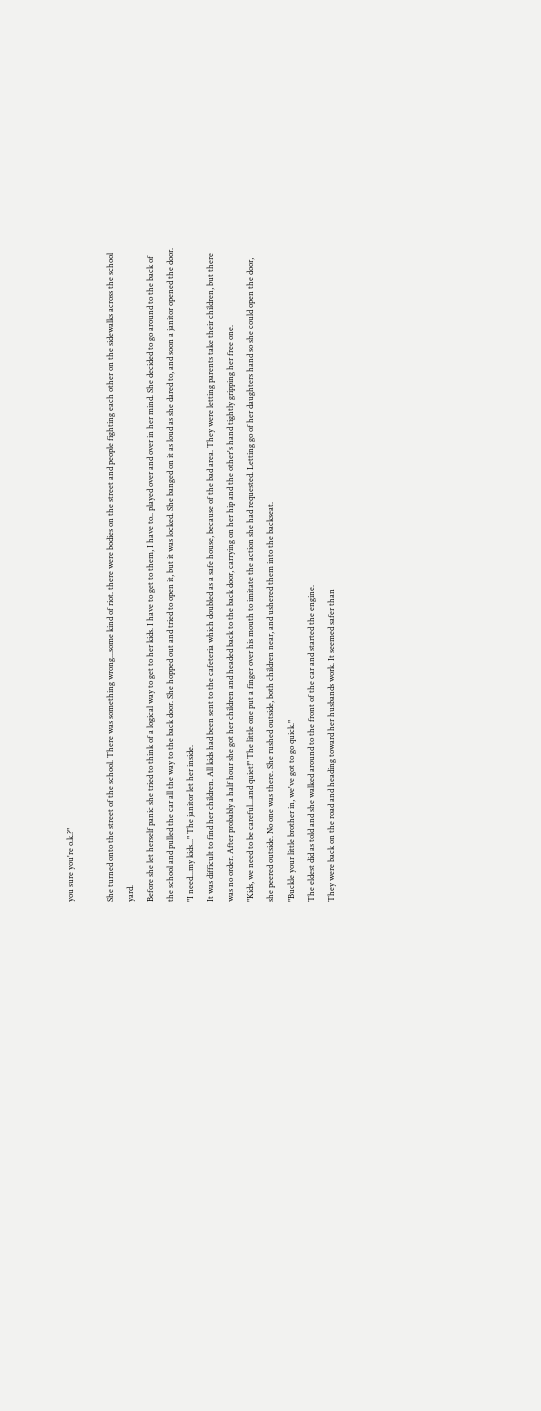you sure you're o.k.?"

She turned onto the street of the school. There was something wrong...some kind of riot. there were bodies on the street and people fighting each other on the sidewalks across the school yard.
Before she let herself panic she tried to think of a logical way to get to her kids. I have to get to them, I have to.. played over and over in her mind. She decided to go around to the back of the school and pulled the car all the way to the back door. She hopped out and tried to open it, but it was locked. She banged on it as loud as she dared to, and soon a janitor opened the door.
"I need...my kids..." The janitor let her inside.
It was difficult to find her children. All kids had been sent to the cafeteria which doubled as a safe house, because of the bad area. They were letting parents take their children, but there was no order. After probably a half hour she got her children and headed back to the back door, carrying on her hip and the other's hand tightly gripping her free one.
"Kids, we need to be careful...and quiet!" The little one put a finger over his mouth to imitate the action she had requested. Letting go of her daughters hand so she could open the door, she peered outside. No one was there. She rushed outside, both children near, and ushered them into the backseat.
"Buckle your little brother in, we've got to go quick."
The eldest did as told and she walked around to the front of the car and started the engine.
They were back on the road and heading toward her husbands work. It seemed safer than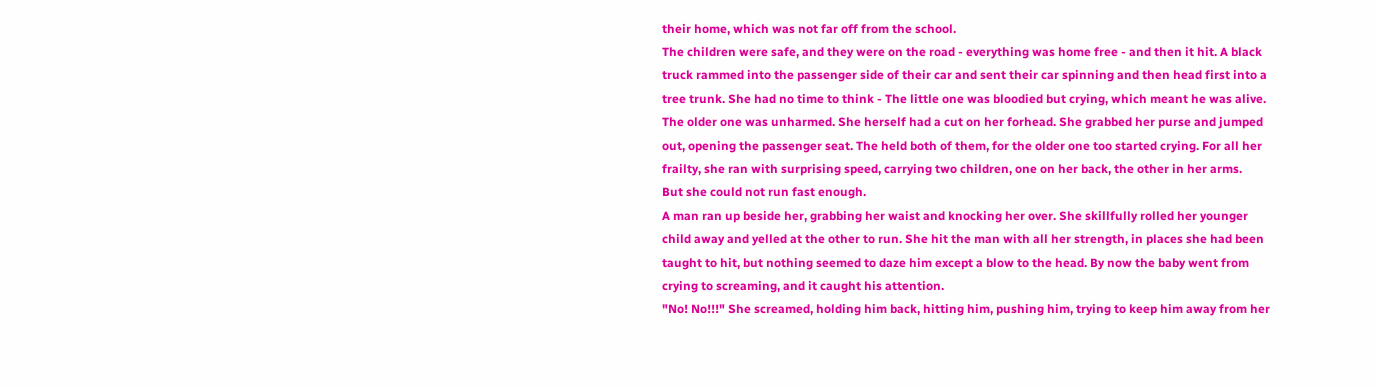their home, which was not far off from the school.
The children were safe, and they were on the road - everything was home free - and then it hit. A black truck rammed into the passenger side of their car and sent their car spinning and then head first into a tree trunk. She had no time to think - The little one was bloodied but crying, which meant he was alive. The older one was unharmed. She herself had a cut on her forhead. She grabbed her purse and jumped out, opening the passenger seat. The held both of them, for the older one too started crying. For all her frailty, she ran with surprising speed, carrying two children, one on her back, the other in her arms.
But she could not run fast enough.
A man ran up beside her, grabbing her waist and knocking her over. She skillfully rolled her younger child away and yelled at the other to run. She hit the man with all her strength, in places she had been taught to hit, but nothing seemed to daze him except a blow to the head. By now the baby went from crying to screaming, and it caught his attention.
"No! No!!!" She screamed, holding him back, hitting him, pushing him, trying to keep him away from her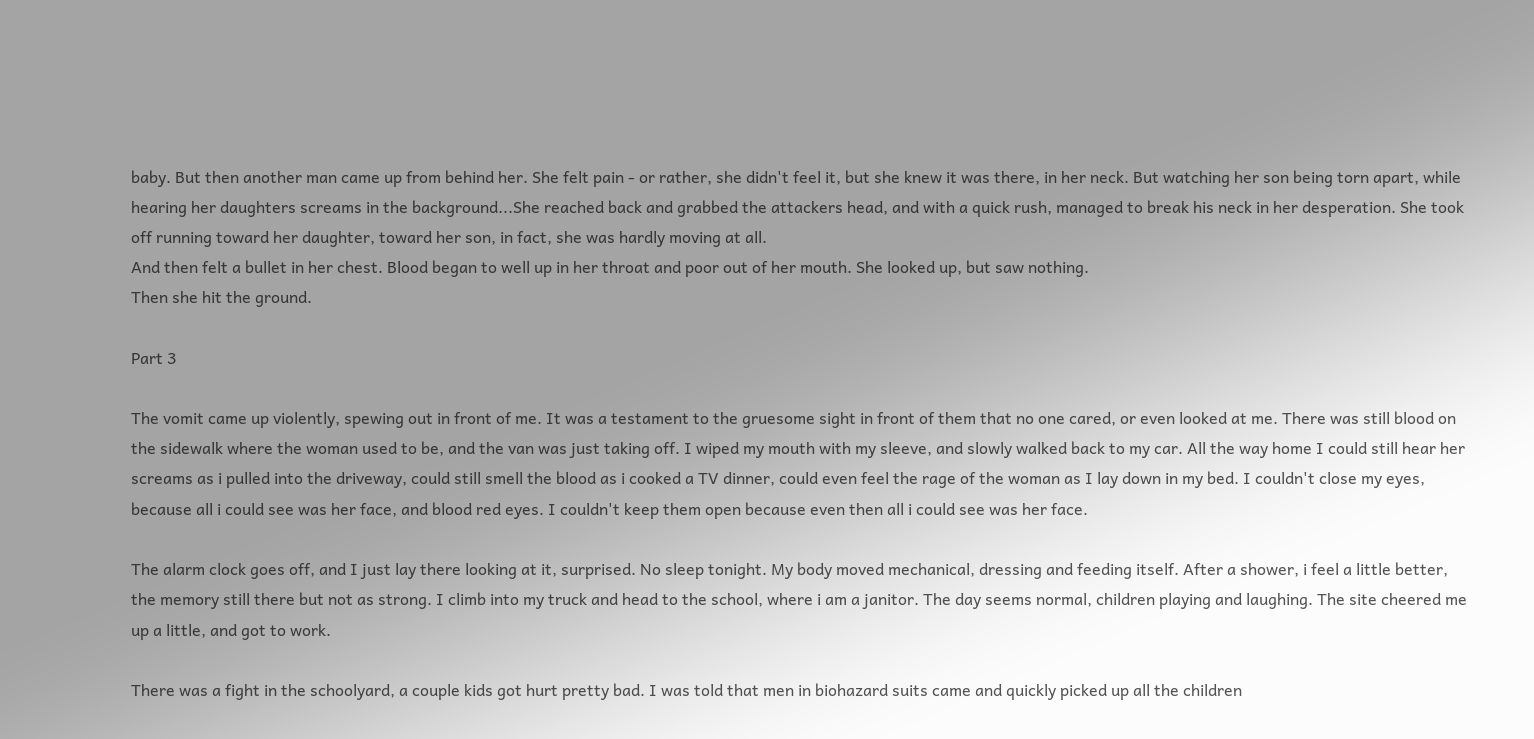baby. But then another man came up from behind her. She felt pain - or rather, she didn't feel it, but she knew it was there, in her neck. But watching her son being torn apart, while hearing her daughters screams in the background...She reached back and grabbed the attackers head, and with a quick rush, managed to break his neck in her desperation. She took off running toward her daughter, toward her son, in fact, she was hardly moving at all.
And then felt a bullet in her chest. Blood began to well up in her throat and poor out of her mouth. She looked up, but saw nothing.
Then she hit the ground.

Part 3

The vomit came up violently, spewing out in front of me. It was a testament to the gruesome sight in front of them that no one cared, or even looked at me. There was still blood on the sidewalk where the woman used to be, and the van was just taking off. I wiped my mouth with my sleeve, and slowly walked back to my car. All the way home I could still hear her screams as i pulled into the driveway, could still smell the blood as i cooked a TV dinner, could even feel the rage of the woman as I lay down in my bed. I couldn't close my eyes, because all i could see was her face, and blood red eyes. I couldn't keep them open because even then all i could see was her face.

The alarm clock goes off, and I just lay there looking at it, surprised. No sleep tonight. My body moved mechanical, dressing and feeding itself. After a shower, i feel a little better, the memory still there but not as strong. I climb into my truck and head to the school, where i am a janitor. The day seems normal, children playing and laughing. The site cheered me up a little, and got to work.

There was a fight in the schoolyard, a couple kids got hurt pretty bad. I was told that men in biohazard suits came and quickly picked up all the children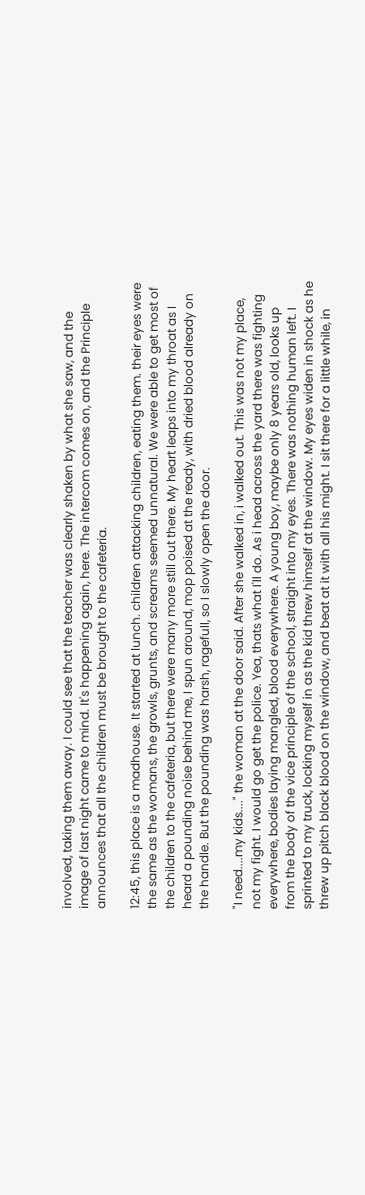involved, taking them away. I could see that the teacher was clearly shaken by what she saw, and the image of last night came to mind. It's happening again, here. The intercom comes on, and the Principle announces that all the children must be brought to the cafeteria.

12:45, this place is a madhouse. It started at lunch. children attacking children, eating them. their eyes were the same as the womans, the growls, grunts, and screams seemed unnatural. We were able to get most of the children to the cafeteria, but there were many more still out there. My heart leaps into my throat as I heard a pounding noise behind me, I spun around, mop poised at the ready, with dried blood already on the handle. But the pounding was harsh, ragefull, so I slowly open the door.

"I need....my kids...." the woman at the door said. After she walked in, i walked out. This was not my place, not my fight. I would go get the police. Yea, thats what I'll do. As i head across the yard there was fighting everywhere, bodies laying mangled, blood everywhere. A young boy, maybe only 8 years old, looks up from the body of the vice principle of the school, straight into my eyes. There was nothing human left. I sprinted to my truck, locking myself in as the kid threw himself at the window. My eyes widen in shock as he threw up pitch black blood on the window, and beat at it with all his might. I sit there for a little while, in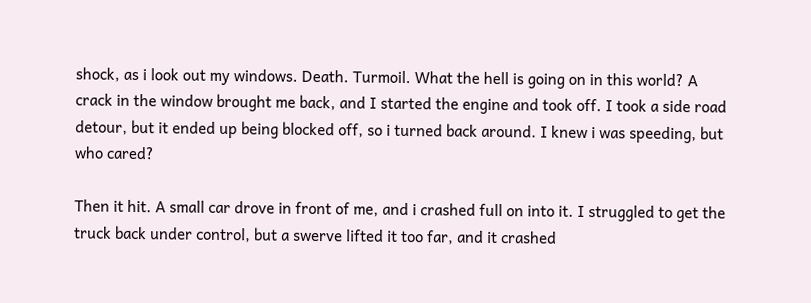shock, as i look out my windows. Death. Turmoil. What the hell is going on in this world? A crack in the window brought me back, and I started the engine and took off. I took a side road detour, but it ended up being blocked off, so i turned back around. I knew i was speeding, but who cared?

Then it hit. A small car drove in front of me, and i crashed full on into it. I struggled to get the truck back under control, but a swerve lifted it too far, and it crashed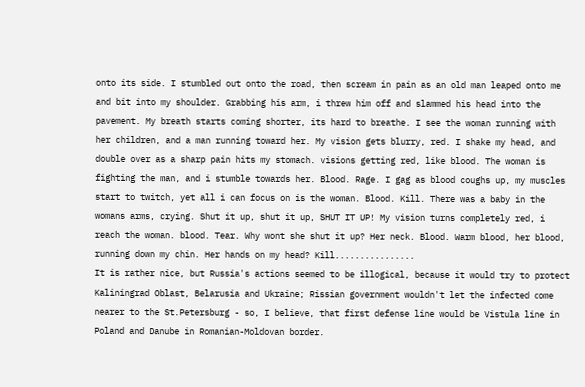onto its side. I stumbled out onto the road, then scream in pain as an old man leaped onto me and bit into my shoulder. Grabbing his arm, i threw him off and slammed his head into the pavement. My breath starts coming shorter, its hard to breathe. I see the woman running with her children, and a man running toward her. My vision gets blurry, red. I shake my head, and double over as a sharp pain hits my stomach. visions getting red, like blood. The woman is fighting the man, and i stumble towards her. Blood. Rage. I gag as blood coughs up, my muscles start to twitch, yet all i can focus on is the woman. Blood. Kill. There was a baby in the womans arms, crying. Shut it up, shut it up, SHUT IT UP! My vision turns completely red, i reach the woman. blood. Tear. Why wont she shut it up? Her neck. Blood. Warm blood, her blood, running down my chin. Her hands on my head? Kill................
It is rather nice, but Russia's actions seemed to be illogical, because it would try to protect Kaliningrad Oblast, Belarusia and Ukraine; Rissian government wouldn't let the infected сome nearer to the St.Petersburg - so, I believe, that first defense line would be Vistula line in Poland and Danube in Romanian-Moldovan border.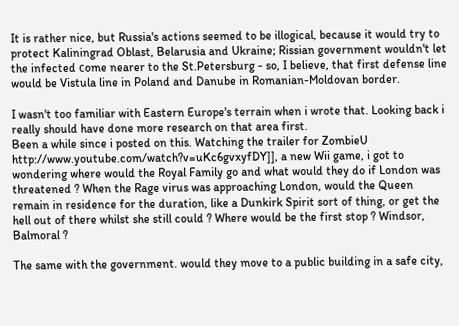It is rather nice, but Russia's actions seemed to be illogical, because it would try to protect Kaliningrad Oblast, Belarusia and Ukraine; Rissian government wouldn't let the infected сome nearer to the St.Petersburg - so, I believe, that first defense line would be Vistula line in Poland and Danube in Romanian-Moldovan border.

I wasn't too familiar with Eastern Europe's terrain when i wrote that. Looking back i really should have done more research on that area first.
Been a while since i posted on this. Watching the trailer for ZombieU http://www.youtube.com/watch?v=uKc6gvxyfDY]], a new Wii game, i got to wondering where would the Royal Family go and what would they do if London was threatened ? When the Rage virus was approaching London, would the Queen remain in residence for the duration, like a Dunkirk Spirit sort of thing, or get the hell out of there whilst she still could ? Where would be the first stop ? Windsor, Balmoral ?

The same with the government. would they move to a public building in a safe city,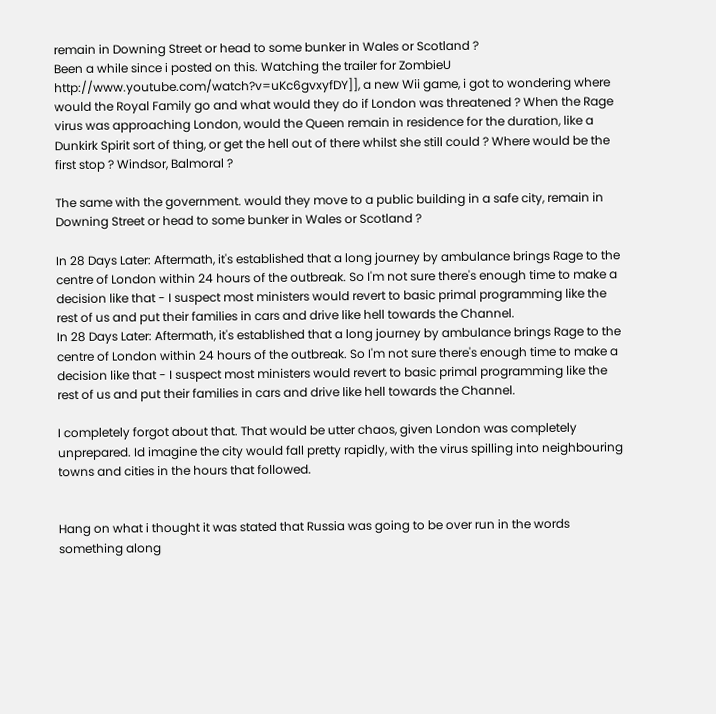remain in Downing Street or head to some bunker in Wales or Scotland ?
Been a while since i posted on this. Watching the trailer for ZombieU http://www.youtube.com/watch?v=uKc6gvxyfDY]], a new Wii game, i got to wondering where would the Royal Family go and what would they do if London was threatened ? When the Rage virus was approaching London, would the Queen remain in residence for the duration, like a Dunkirk Spirit sort of thing, or get the hell out of there whilst she still could ? Where would be the first stop ? Windsor, Balmoral ?

The same with the government. would they move to a public building in a safe city, remain in Downing Street or head to some bunker in Wales or Scotland ?

In 28 Days Later: Aftermath, it's established that a long journey by ambulance brings Rage to the centre of London within 24 hours of the outbreak. So I'm not sure there's enough time to make a decision like that - I suspect most ministers would revert to basic primal programming like the rest of us and put their families in cars and drive like hell towards the Channel.
In 28 Days Later: Aftermath, it's established that a long journey by ambulance brings Rage to the centre of London within 24 hours of the outbreak. So I'm not sure there's enough time to make a decision like that - I suspect most ministers would revert to basic primal programming like the rest of us and put their families in cars and drive like hell towards the Channel.

I completely forgot about that. That would be utter chaos, given London was completely unprepared. Id imagine the city would fall pretty rapidly, with the virus spilling into neighbouring towns and cities in the hours that followed.


Hang on what i thought it was stated that Russia was going to be over run in the words something along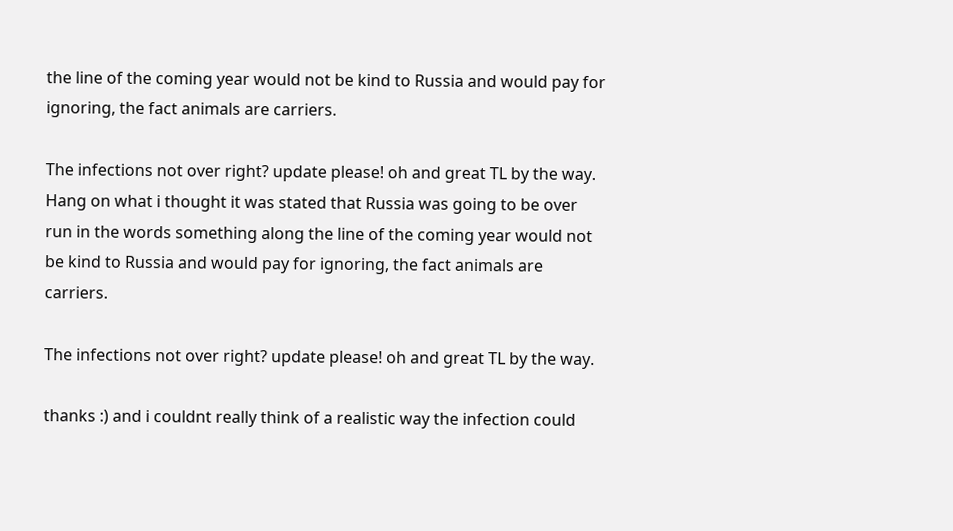the line of the coming year would not be kind to Russia and would pay for ignoring, the fact animals are carriers.

The infections not over right? update please! oh and great TL by the way.
Hang on what i thought it was stated that Russia was going to be over run in the words something along the line of the coming year would not be kind to Russia and would pay for ignoring, the fact animals are carriers.

The infections not over right? update please! oh and great TL by the way.

thanks :) and i couldnt really think of a realistic way the infection could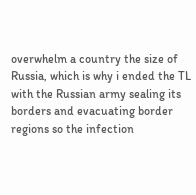overwhelm a country the size of Russia, which is why i ended the TL with the Russian army sealing its borders and evacuating border regions so the infection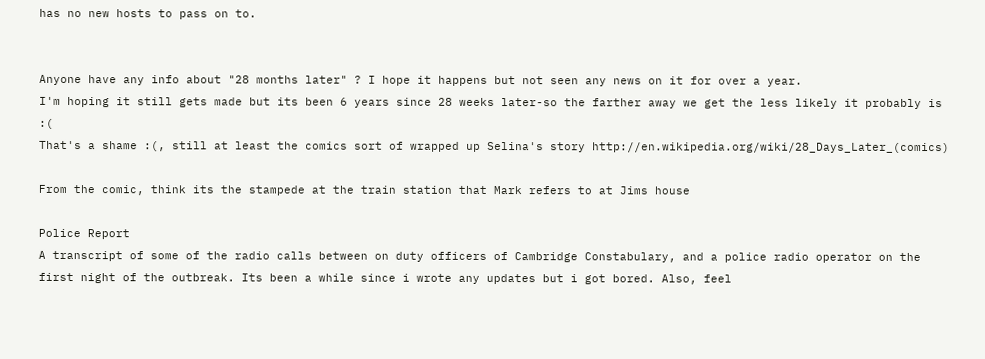has no new hosts to pass on to.


Anyone have any info about "28 months later" ? I hope it happens but not seen any news on it for over a year.
I'm hoping it still gets made but its been 6 years since 28 weeks later-so the farther away we get the less likely it probably is :(
That's a shame :(, still at least the comics sort of wrapped up Selina's story http://en.wikipedia.org/wiki/28_Days_Later_(comics)

From the comic, think its the stampede at the train station that Mark refers to at Jims house

Police Report
A transcript of some of the radio calls between on duty officers of Cambridge Constabulary, and a police radio operator on the first night of the outbreak. Its been a while since i wrote any updates but i got bored. Also, feel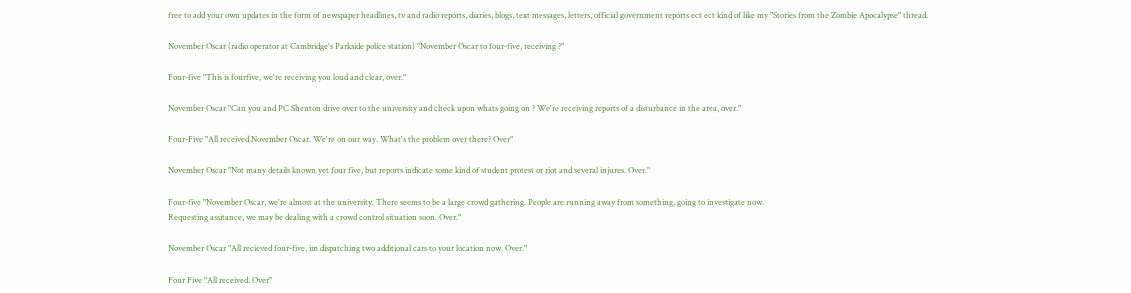free to add your own updates in the form of newspaper headlines, tv and radio reports, diaries, blogs, text messages, letters, official government reports ect ect kind of like my "Stories from the Zombie Apocalypse" thread.

November Oscar (radio operator at Cambridge's Parkside police station) "November Oscar to four-five, receiving ?"

Four-five "This is fourfive, we're receiving you loud and clear, over."

November Oscar "Can you and PC Shenton drive over to the university and check upon whats going on ? We're receiving reports of a disturbance in the area, over."

Four-Five "All received November Oscar. We're on our way. What's the problem over there? Over"

November Oscar "Not many details known yet four five, but reports indicate some kind of student protest or riot and several injures. Over."

Four-five "November Oscar, we're almost at the university. There seems to be a large crowd gathering. People are running away from something, going to investigate now.
Requesting assitance, we may be dealing with a crowd control situation soon. Over."

November Oscar "All recieved four-five, im dispatching two additional cars to your location now. Over."

Four Five "All received. Over"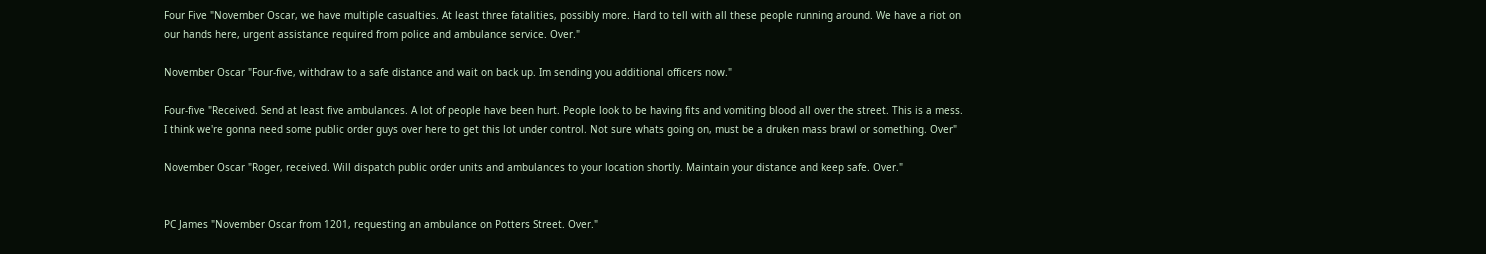Four Five "November Oscar, we have multiple casualties. At least three fatalities, possibly more. Hard to tell with all these people running around. We have a riot on
our hands here, urgent assistance required from police and ambulance service. Over."

November Oscar "Four-five, withdraw to a safe distance and wait on back up. Im sending you additional officers now."

Four-five "Received. Send at least five ambulances. A lot of people have been hurt. People look to be having fits and vomiting blood all over the street. This is a mess.
I think we're gonna need some public order guys over here to get this lot under control. Not sure whats going on, must be a druken mass brawl or something. Over"

November Oscar "Roger, received. Will dispatch public order units and ambulances to your location shortly. Maintain your distance and keep safe. Over."


PC James "November Oscar from 1201, requesting an ambulance on Potters Street. Over."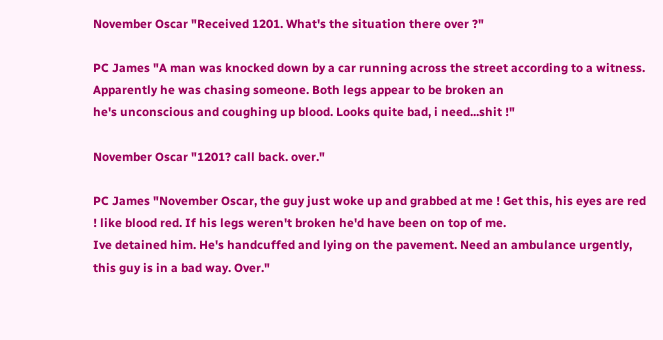November Oscar "Received 1201. What's the situation there over ?"

PC James "A man was knocked down by a car running across the street according to a witness. Apparently he was chasing someone. Both legs appear to be broken an
he's unconscious and coughing up blood. Looks quite bad, i need...shit !"

November Oscar "1201? call back. over."

PC James "November Oscar, the guy just woke up and grabbed at me ! Get this, his eyes are red ! like blood red. If his legs weren't broken he'd have been on top of me.
Ive detained him. He's handcuffed and lying on the pavement. Need an ambulance urgently, this guy is in a bad way. Over."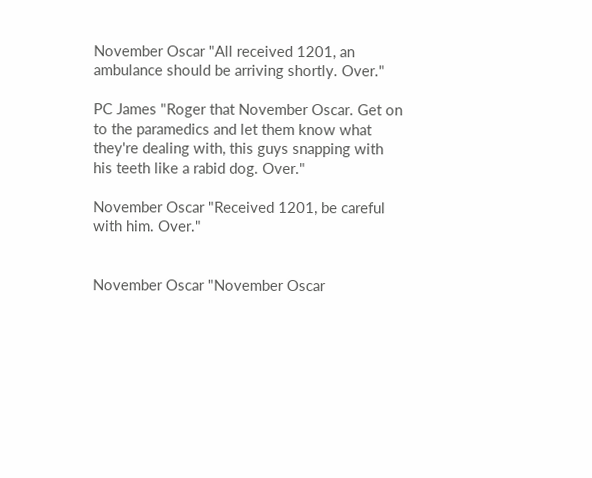November Oscar "All received 1201, an ambulance should be arriving shortly. Over."

PC James "Roger that November Oscar. Get on to the paramedics and let them know what they're dealing with, this guys snapping with his teeth like a rabid dog. Over."

November Oscar "Received 1201, be careful with him. Over."


November Oscar "November Oscar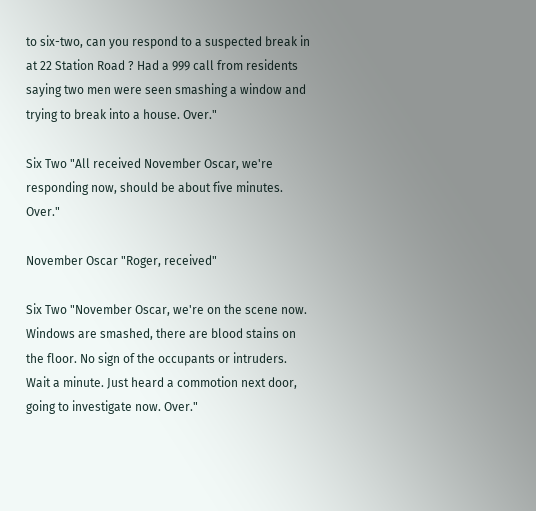to six-two, can you respond to a suspected break in at 22 Station Road ? Had a 999 call from residents saying two men were seen smashing a window and trying to break into a house. Over."

Six Two "All received November Oscar, we're responding now, should be about five minutes. Over."

November Oscar "Roger, received"

Six Two "November Oscar, we're on the scene now. Windows are smashed, there are blood stains on the floor. No sign of the occupants or intruders. Wait a minute. Just heard a commotion next door, going to investigate now. Over."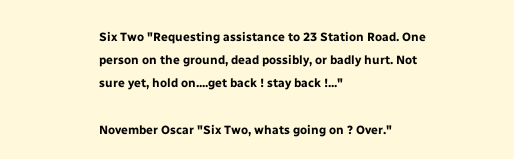Six Two "Requesting assistance to 23 Station Road. One person on the ground, dead possibly, or badly hurt. Not sure yet, hold on....get back ! stay back !..."

November Oscar "Six Two, whats going on ? Over."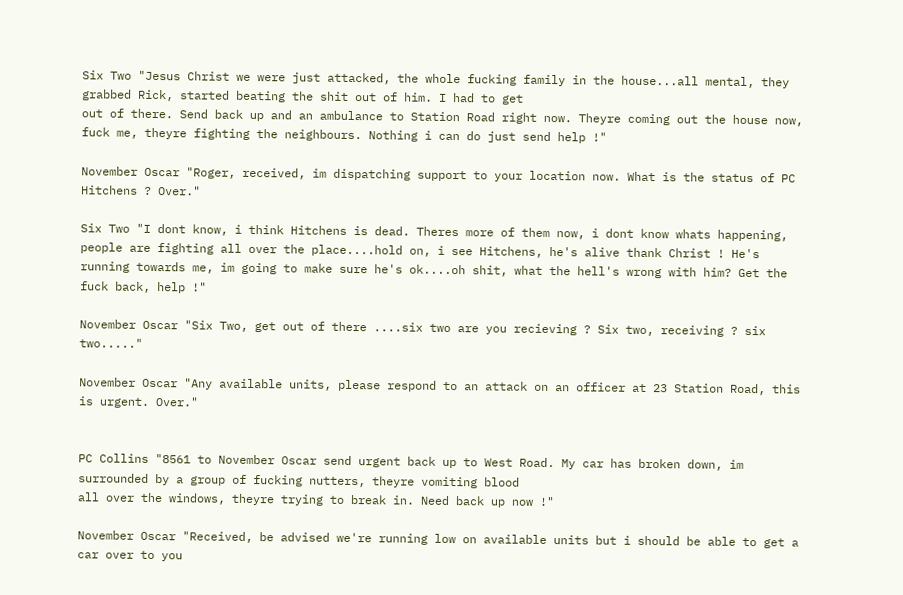Six Two "Jesus Christ we were just attacked, the whole fucking family in the house...all mental, they grabbed Rick, started beating the shit out of him. I had to get
out of there. Send back up and an ambulance to Station Road right now. Theyre coming out the house now, fuck me, theyre fighting the neighbours. Nothing i can do just send help !"

November Oscar "Roger, received, im dispatching support to your location now. What is the status of PC Hitchens ? Over."

Six Two "I dont know, i think Hitchens is dead. Theres more of them now, i dont know whats happening, people are fighting all over the place....hold on, i see Hitchens, he's alive thank Christ ! He's running towards me, im going to make sure he's ok....oh shit, what the hell's wrong with him? Get the fuck back, help !"

November Oscar "Six Two, get out of there ....six two are you recieving ? Six two, receiving ? six two....."

November Oscar "Any available units, please respond to an attack on an officer at 23 Station Road, this is urgent. Over."


PC Collins "8561 to November Oscar send urgent back up to West Road. My car has broken down, im surrounded by a group of fucking nutters, theyre vomiting blood
all over the windows, theyre trying to break in. Need back up now !"

November Oscar "Received, be advised we're running low on available units but i should be able to get a car over to you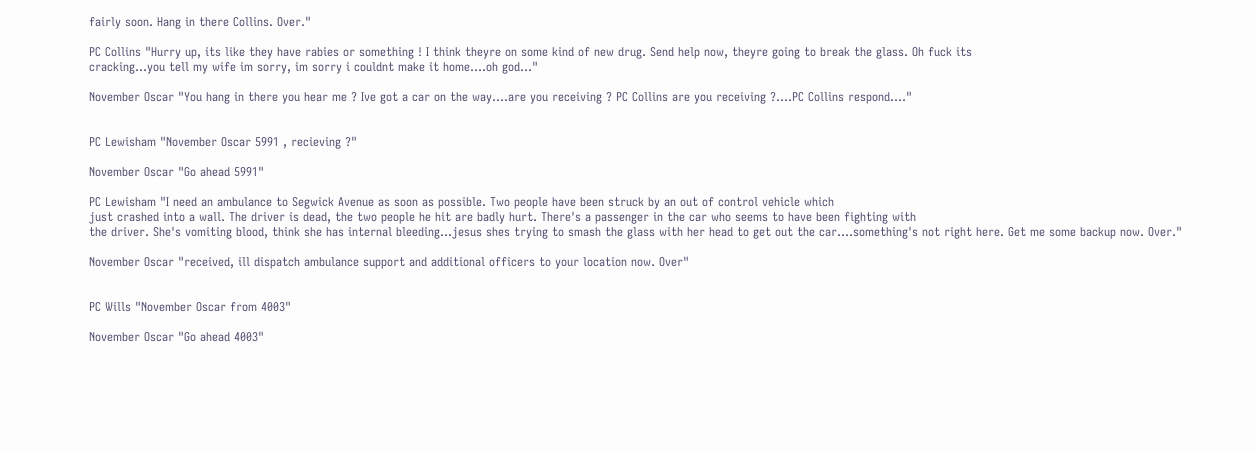fairly soon. Hang in there Collins. Over."

PC Collins "Hurry up, its like they have rabies or something ! I think theyre on some kind of new drug. Send help now, theyre going to break the glass. Oh fuck its
cracking...you tell my wife im sorry, im sorry i couldnt make it home....oh god..."

November Oscar "You hang in there you hear me ? Ive got a car on the way....are you receiving ? PC Collins are you receiving ?....PC Collins respond...."


PC Lewisham "November Oscar 5991 , recieving ?"

November Oscar "Go ahead 5991"

PC Lewisham "I need an ambulance to Segwick Avenue as soon as possible. Two people have been struck by an out of control vehicle which
just crashed into a wall. The driver is dead, the two people he hit are badly hurt. There's a passenger in the car who seems to have been fighting with
the driver. She's vomiting blood, think she has internal bleeding...jesus shes trying to smash the glass with her head to get out the car....something's not right here. Get me some backup now. Over."

November Oscar "received, ill dispatch ambulance support and additional officers to your location now. Over"


PC Wills "November Oscar from 4003"

November Oscar "Go ahead 4003"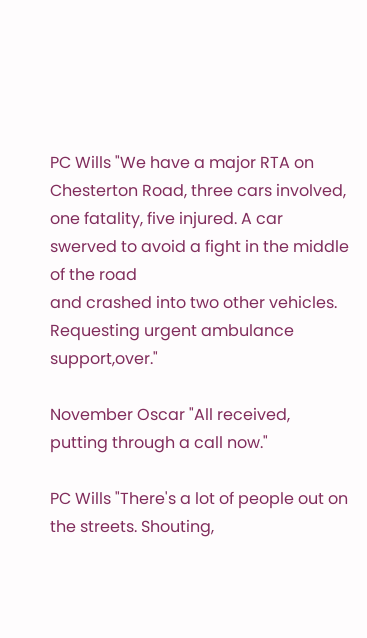PC Wills "We have a major RTA on Chesterton Road, three cars involved, one fatality, five injured. A car swerved to avoid a fight in the middle of the road
and crashed into two other vehicles. Requesting urgent ambulance support,over."

November Oscar "All received, putting through a call now."

PC Wills "There's a lot of people out on the streets. Shouting,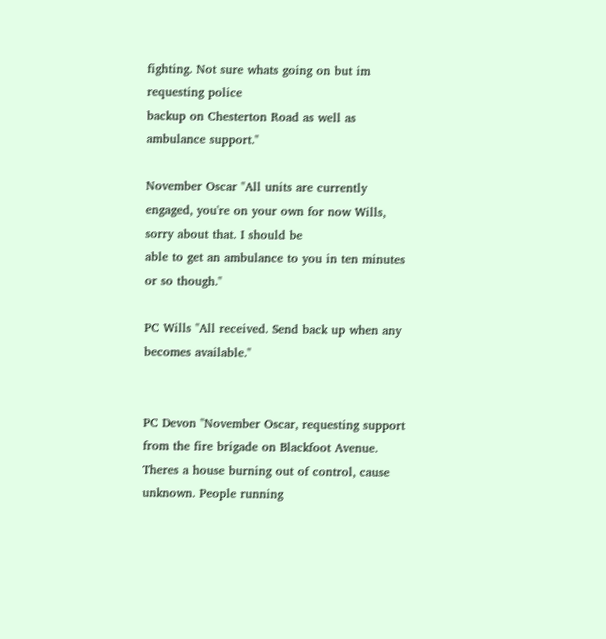fighting. Not sure whats going on but im requesting police
backup on Chesterton Road as well as ambulance support."

November Oscar "All units are currently engaged, you're on your own for now Wills, sorry about that. I should be
able to get an ambulance to you in ten minutes or so though."

PC Wills "All received. Send back up when any becomes available."


PC Devon "November Oscar, requesting support from the fire brigade on Blackfoot Avenue. Theres a house burning out of control, cause unknown. People running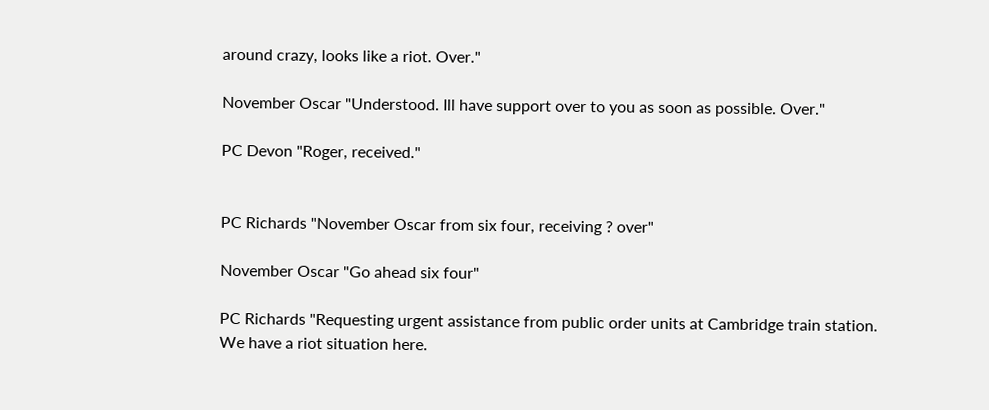around crazy, looks like a riot. Over."

November Oscar "Understood. Ill have support over to you as soon as possible. Over."

PC Devon "Roger, received."


PC Richards "November Oscar from six four, receiving ? over"

November Oscar "Go ahead six four"

PC Richards "Requesting urgent assistance from public order units at Cambridge train station. We have a riot situation here.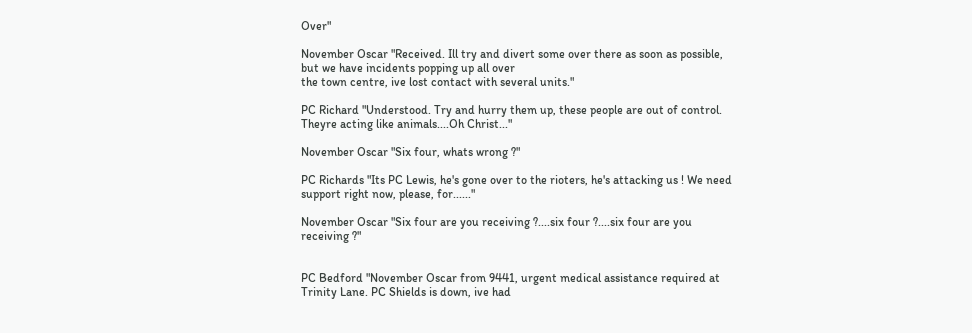Over"

November Oscar "Received. Ill try and divert some over there as soon as possible, but we have incidents popping up all over
the town centre, ive lost contact with several units."

PC Richard "Understood. Try and hurry them up, these people are out of control. Theyre acting like animals....Oh Christ..."

November Oscar "Six four, whats wrong ?"

PC Richards "Its PC Lewis, he's gone over to the rioters, he's attacking us ! We need support right now, please, for......"

November Oscar "Six four are you receiving ?....six four ?....six four are you receiving ?"


PC Bedford "November Oscar from 9441, urgent medical assistance required at Trinity Lane. PC Shields is down, ive had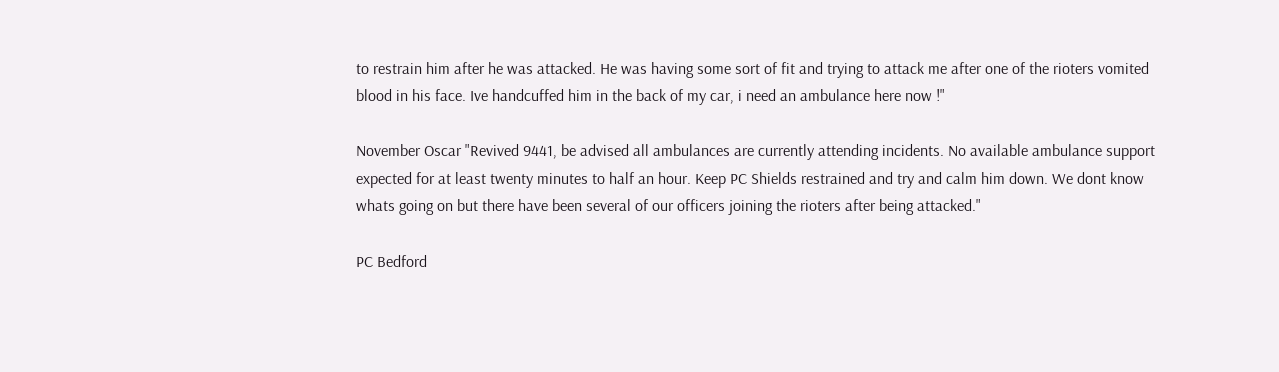to restrain him after he was attacked. He was having some sort of fit and trying to attack me after one of the rioters vomited
blood in his face. Ive handcuffed him in the back of my car, i need an ambulance here now !"

November Oscar "Revived 9441, be advised all ambulances are currently attending incidents. No available ambulance support
expected for at least twenty minutes to half an hour. Keep PC Shields restrained and try and calm him down. We dont know
whats going on but there have been several of our officers joining the rioters after being attacked."

PC Bedford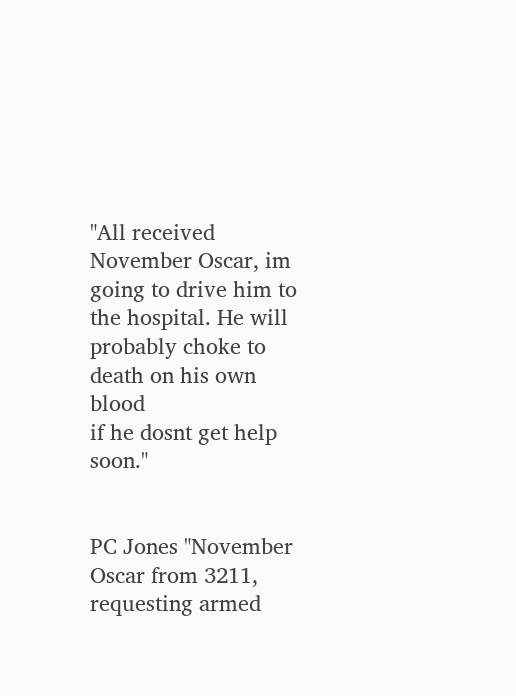"All received November Oscar, im going to drive him to the hospital. He will probably choke to death on his own blood
if he dosnt get help soon."


PC Jones "November Oscar from 3211, requesting armed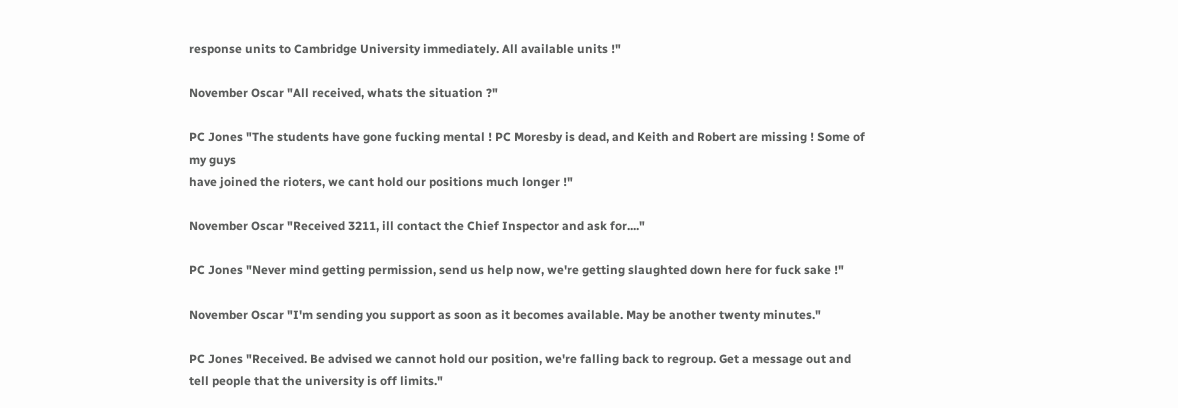response units to Cambridge University immediately. All available units !"

November Oscar "All received, whats the situation ?"

PC Jones "The students have gone fucking mental ! PC Moresby is dead, and Keith and Robert are missing ! Some of my guys
have joined the rioters, we cant hold our positions much longer !"

November Oscar "Received 3211, ill contact the Chief Inspector and ask for...."

PC Jones "Never mind getting permission, send us help now, we're getting slaughted down here for fuck sake !"

November Oscar "I'm sending you support as soon as it becomes available. May be another twenty minutes."

PC Jones "Received. Be advised we cannot hold our position, we're falling back to regroup. Get a message out and tell people that the university is off limits."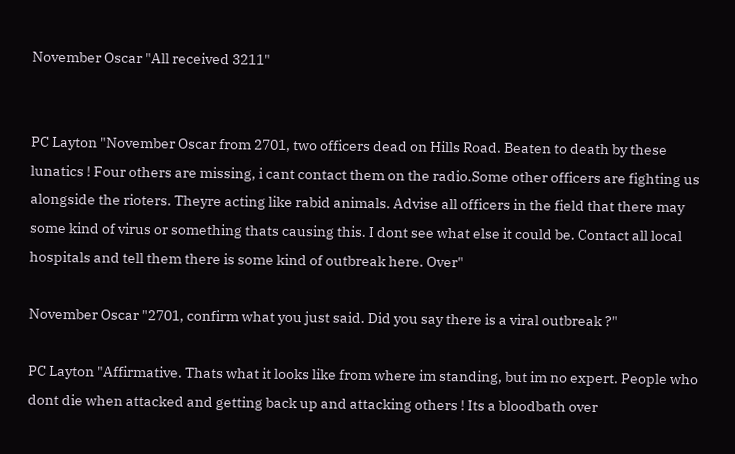November Oscar "All received 3211"


PC Layton "November Oscar from 2701, two officers dead on Hills Road. Beaten to death by these lunatics ! Four others are missing, i cant contact them on the radio.Some other officers are fighting us alongside the rioters. Theyre acting like rabid animals. Advise all officers in the field that there may some kind of virus or something thats causing this. I dont see what else it could be. Contact all local hospitals and tell them there is some kind of outbreak here. Over"

November Oscar "2701, confirm what you just said. Did you say there is a viral outbreak ?"

PC Layton "Affirmative. Thats what it looks like from where im standing, but im no expert. People who dont die when attacked and getting back up and attacking others ! Its a bloodbath over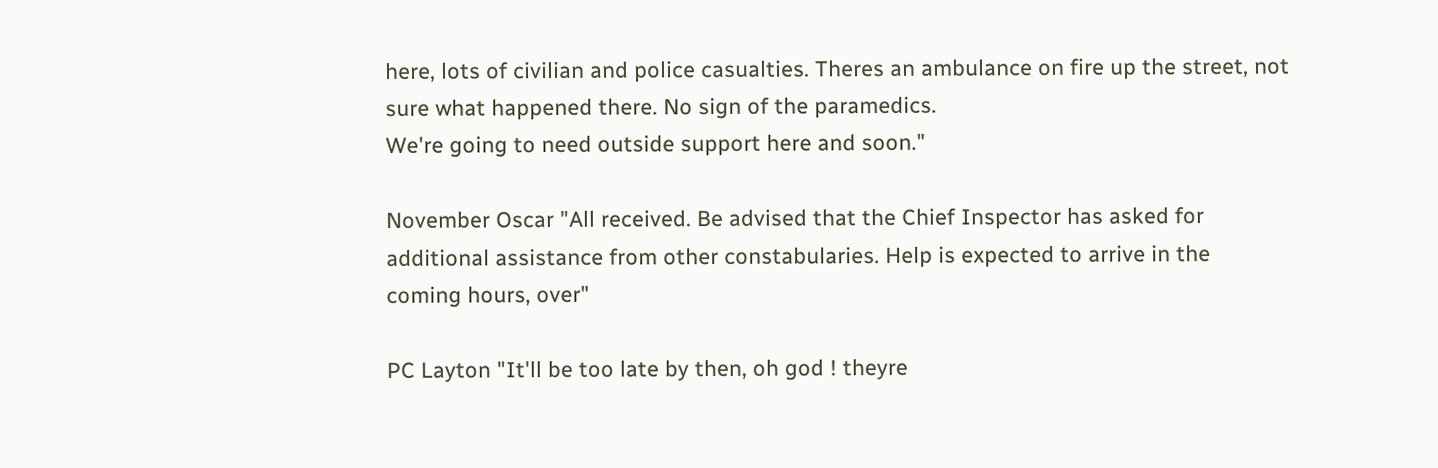here, lots of civilian and police casualties. Theres an ambulance on fire up the street, not sure what happened there. No sign of the paramedics.
We're going to need outside support here and soon."

November Oscar "All received. Be advised that the Chief Inspector has asked for additional assistance from other constabularies. Help is expected to arrive in the
coming hours, over"

PC Layton "It'll be too late by then, oh god ! theyre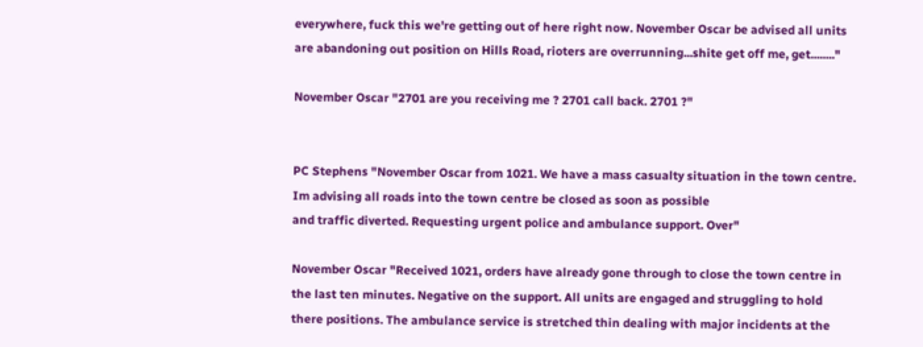everywhere, fuck this we're getting out of here right now. November Oscar be advised all units are abandoning out position on Hills Road, rioters are overrunning...shite get off me, get........"

November Oscar "2701 are you receiving me ? 2701 call back. 2701 ?"


PC Stephens "November Oscar from 1021. We have a mass casualty situation in the town centre. Im advising all roads into the town centre be closed as soon as possible
and traffic diverted. Requesting urgent police and ambulance support. Over"

November Oscar "Received 1021, orders have already gone through to close the town centre in the last ten minutes. Negative on the support. All units are engaged and struggling to hold there positions. The ambulance service is stretched thin dealing with major incidents at the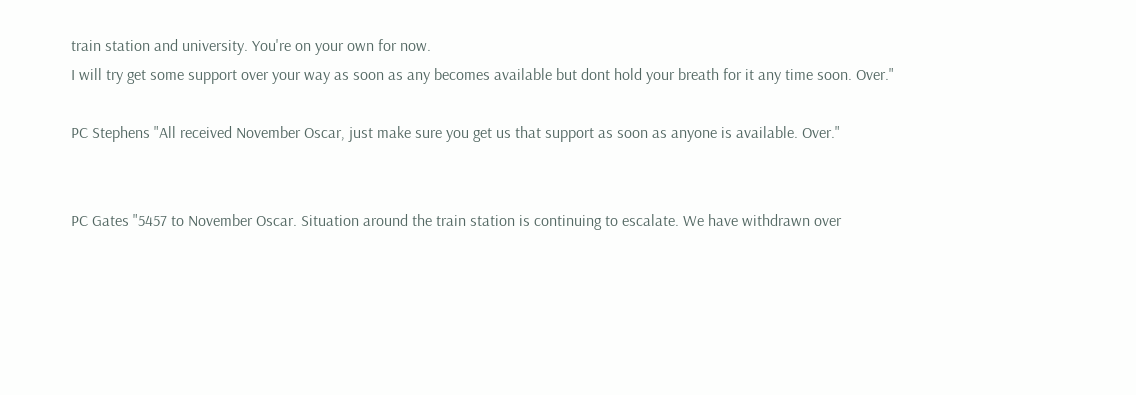train station and university. You're on your own for now.
I will try get some support over your way as soon as any becomes available but dont hold your breath for it any time soon. Over."

PC Stephens "All received November Oscar, just make sure you get us that support as soon as anyone is available. Over."


PC Gates "5457 to November Oscar. Situation around the train station is continuing to escalate. We have withdrawn over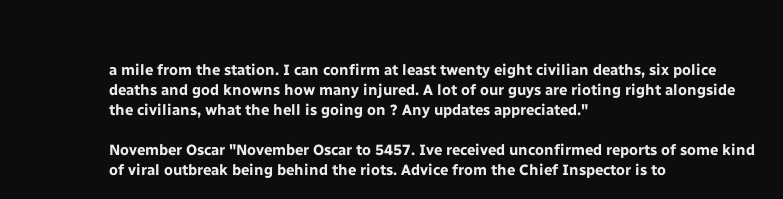a mile from the station. I can confirm at least twenty eight civilian deaths, six police deaths and god knowns how many injured. A lot of our guys are rioting right alongside the civilians, what the hell is going on ? Any updates appreciated."

November Oscar "November Oscar to 5457. Ive received unconfirmed reports of some kind of viral outbreak being behind the riots. Advice from the Chief Inspector is to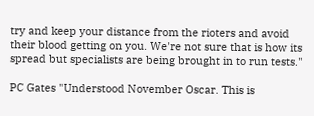try and keep your distance from the rioters and avoid their blood getting on you. We're not sure that is how its spread but specialists are being brought in to run tests."

PC Gates "Understood November Oscar. This is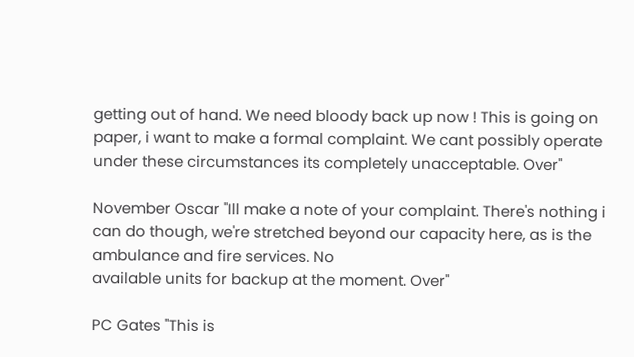getting out of hand. We need bloody back up now ! This is going on paper, i want to make a formal complaint. We cant possibly operate under these circumstances its completely unacceptable. Over"

November Oscar "Ill make a note of your complaint. There's nothing i can do though, we're stretched beyond our capacity here, as is the ambulance and fire services. No
available units for backup at the moment. Over"

PC Gates "This is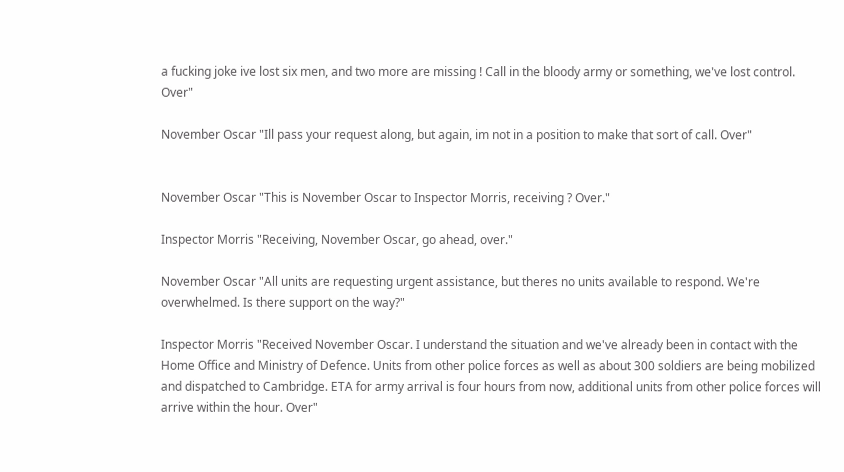a fucking joke ive lost six men, and two more are missing ! Call in the bloody army or something, we've lost control. Over"

November Oscar "Ill pass your request along, but again, im not in a position to make that sort of call. Over"


November Oscar "This is November Oscar to Inspector Morris, receiving ? Over."

Inspector Morris "Receiving, November Oscar, go ahead, over."

November Oscar "All units are requesting urgent assistance, but theres no units available to respond. We're overwhelmed. Is there support on the way?"

Inspector Morris "Received November Oscar. I understand the situation and we've already been in contact with the Home Office and Ministry of Defence. Units from other police forces as well as about 300 soldiers are being mobilized and dispatched to Cambridge. ETA for army arrival is four hours from now, additional units from other police forces will arrive within the hour. Over"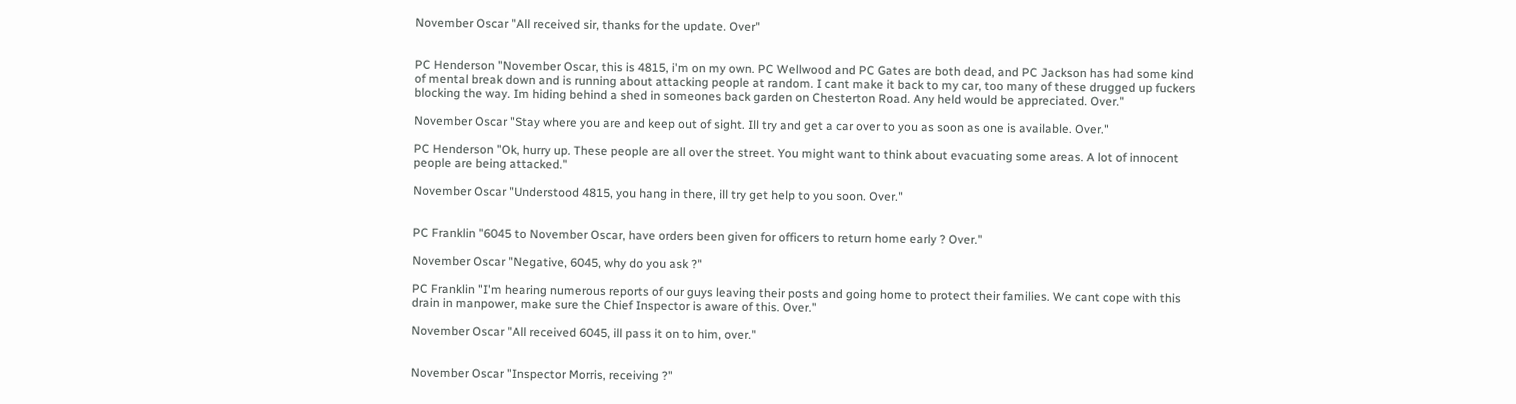November Oscar "All received sir, thanks for the update. Over"


PC Henderson "November Oscar, this is 4815, i'm on my own. PC Wellwood and PC Gates are both dead, and PC Jackson has had some kind of mental break down and is running about attacking people at random. I cant make it back to my car, too many of these drugged up fuckers blocking the way. Im hiding behind a shed in someones back garden on Chesterton Road. Any held would be appreciated. Over."

November Oscar "Stay where you are and keep out of sight. Ill try and get a car over to you as soon as one is available. Over."

PC Henderson "Ok, hurry up. These people are all over the street. You might want to think about evacuating some areas. A lot of innocent people are being attacked."

November Oscar "Understood 4815, you hang in there, ill try get help to you soon. Over."


PC Franklin "6045 to November Oscar, have orders been given for officers to return home early ? Over."

November Oscar "Negative, 6045, why do you ask ?"

PC Franklin "I'm hearing numerous reports of our guys leaving their posts and going home to protect their families. We cant cope with this drain in manpower, make sure the Chief Inspector is aware of this. Over."

November Oscar "All received 6045, ill pass it on to him, over."


November Oscar "Inspector Morris, receiving ?"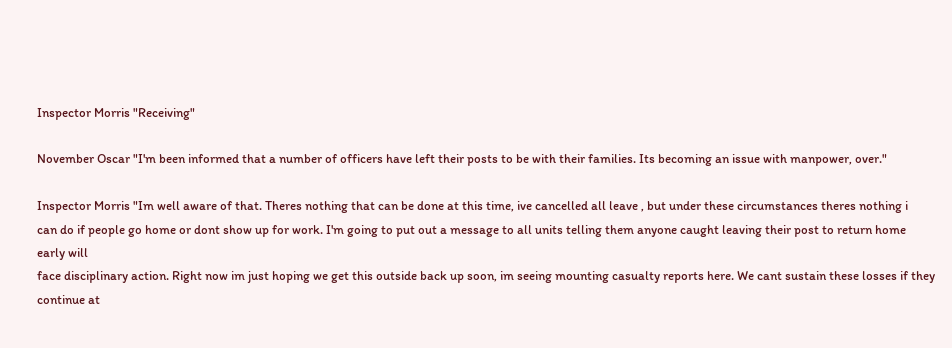Inspector Morris "Receiving"

November Oscar "I'm been informed that a number of officers have left their posts to be with their families. Its becoming an issue with manpower, over."

Inspector Morris "Im well aware of that. Theres nothing that can be done at this time, ive cancelled all leave , but under these circumstances theres nothing i
can do if people go home or dont show up for work. I'm going to put out a message to all units telling them anyone caught leaving their post to return home early will
face disciplinary action. Right now im just hoping we get this outside back up soon, im seeing mounting casualty reports here. We cant sustain these losses if they continue at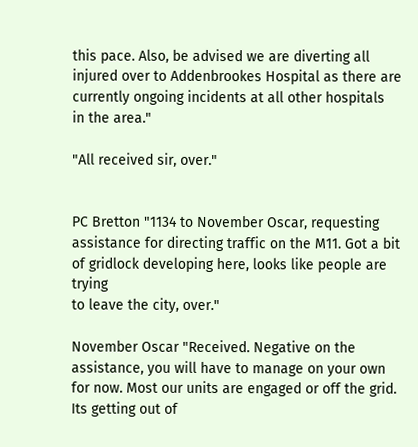this pace. Also, be advised we are diverting all injured over to Addenbrookes Hospital as there are currently ongoing incidents at all other hospitals
in the area."

"All received sir, over."


PC Bretton "1134 to November Oscar, requesting assistance for directing traffic on the M11. Got a bit of gridlock developing here, looks like people are trying
to leave the city, over."

November Oscar "Received. Negative on the assistance, you will have to manage on your own for now. Most our units are engaged or off the grid. Its getting out of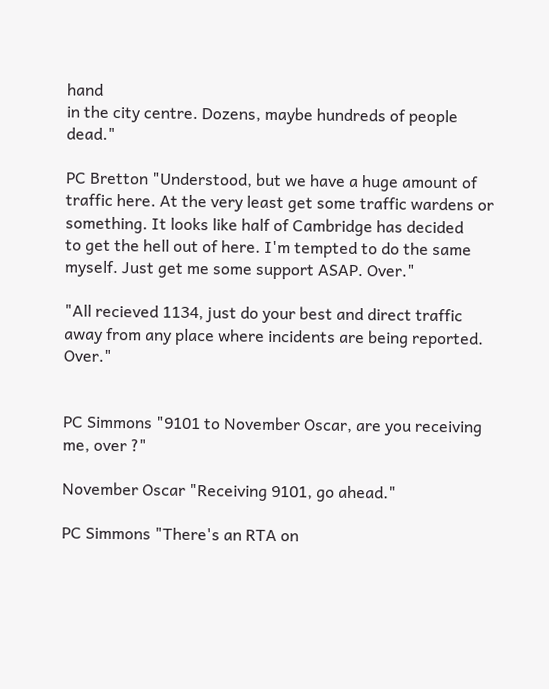hand
in the city centre. Dozens, maybe hundreds of people dead."

PC Bretton "Understood, but we have a huge amount of traffic here. At the very least get some traffic wardens or something. It looks like half of Cambridge has decided
to get the hell out of here. I'm tempted to do the same myself. Just get me some support ASAP. Over."

"All recieved 1134, just do your best and direct traffic away from any place where incidents are being reported. Over."


PC Simmons "9101 to November Oscar, are you receiving me, over ?"

November Oscar "Receiving 9101, go ahead."

PC Simmons "There's an RTA on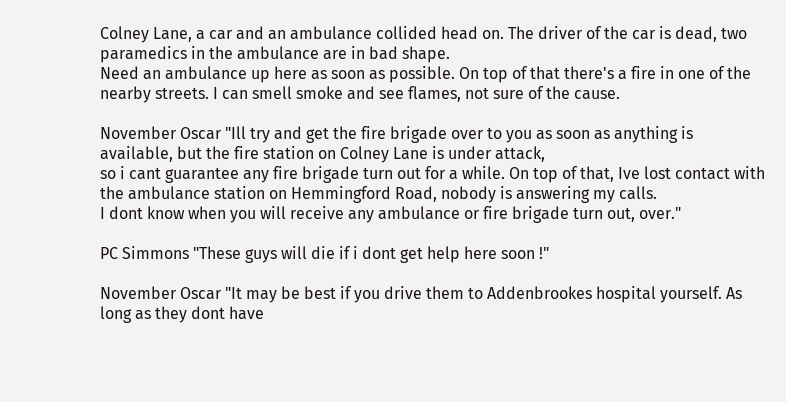Colney Lane, a car and an ambulance collided head on. The driver of the car is dead, two paramedics in the ambulance are in bad shape.
Need an ambulance up here as soon as possible. On top of that there's a fire in one of the nearby streets. I can smell smoke and see flames, not sure of the cause.

November Oscar "Ill try and get the fire brigade over to you as soon as anything is available, but the fire station on Colney Lane is under attack,
so i cant guarantee any fire brigade turn out for a while. On top of that, Ive lost contact with the ambulance station on Hemmingford Road, nobody is answering my calls.
I dont know when you will receive any ambulance or fire brigade turn out, over."

PC Simmons "These guys will die if i dont get help here soon !"

November Oscar "It may be best if you drive them to Addenbrookes hospital yourself. As long as they dont have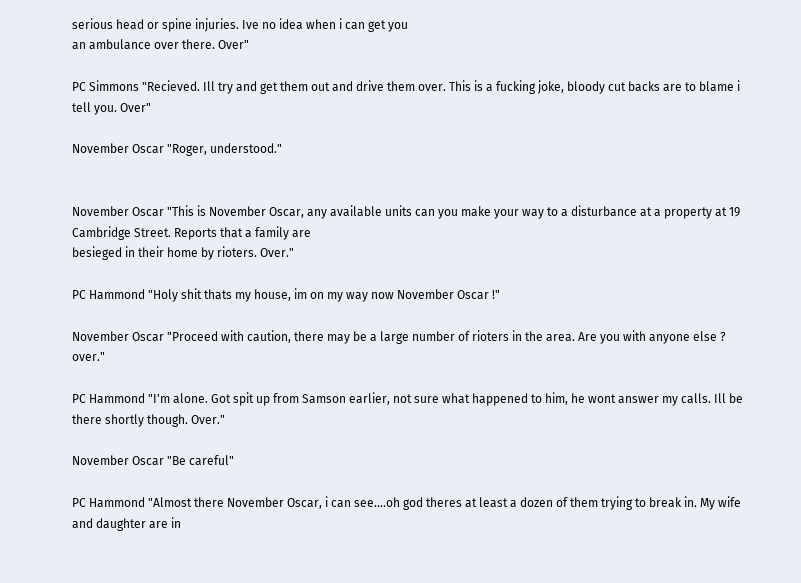serious head or spine injuries. Ive no idea when i can get you
an ambulance over there. Over"

PC Simmons "Recieved. Ill try and get them out and drive them over. This is a fucking joke, bloody cut backs are to blame i tell you. Over"

November Oscar "Roger, understood."


November Oscar "This is November Oscar, any available units can you make your way to a disturbance at a property at 19 Cambridge Street. Reports that a family are
besieged in their home by rioters. Over."

PC Hammond "Holy shit thats my house, im on my way now November Oscar !"

November Oscar "Proceed with caution, there may be a large number of rioters in the area. Are you with anyone else ? over."

PC Hammond "I'm alone. Got spit up from Samson earlier, not sure what happened to him, he wont answer my calls. Ill be there shortly though. Over."

November Oscar "Be careful"

PC Hammond "Almost there November Oscar, i can see....oh god theres at least a dozen of them trying to break in. My wife and daughter are in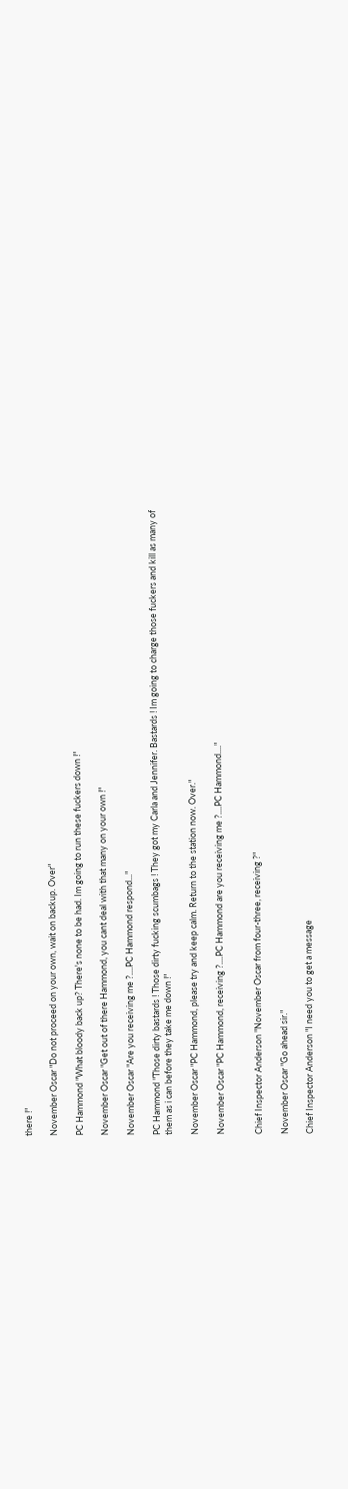there !"

November Oscar "Do not proceed on your own, wait on backup. Over"

PC Hammond "What bloody back up? There's none to be had. Im going to run these fuckers down !"

November Oscar "Get out of there Hammond, you cant deal with that many on your own !"

November Oscar "Are you receiving me ?....PC Hammond respond..."

PC Hammond "Those dirty bastards ! Those dirty fucking scumbags ! They got my Carla and Jennifer. Bastards ! Im going to charge those fuckers and kill as many of
them as i can before they take me down !"

November Oscar "PC Hammond, please try and keep calm. Return to the station now. Over."

November Oscar "PC Hammond, receiving ?....PC Hammond are you receiving me ?....PC Hammond...."


Chief Inspector Anderson "November Oscar from four-three, receiving ?"

November Oscar "Go ahead sir."

Chief Inspector Anderson "I need you to get a message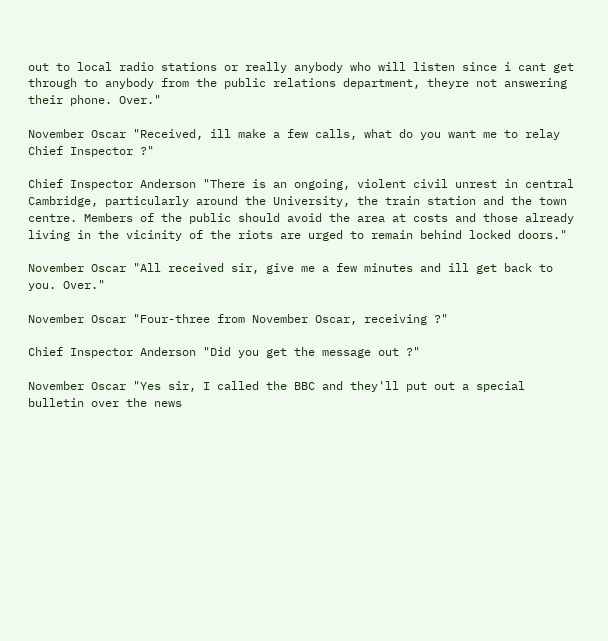out to local radio stations or really anybody who will listen since i cant get through to anybody from the public relations department, theyre not answering their phone. Over."

November Oscar "Received, ill make a few calls, what do you want me to relay Chief Inspector ?"

Chief Inspector Anderson "There is an ongoing, violent civil unrest in central Cambridge, particularly around the University, the train station and the town centre. Members of the public should avoid the area at costs and those already living in the vicinity of the riots are urged to remain behind locked doors."

November Oscar "All received sir, give me a few minutes and ill get back to you. Over."

November Oscar "Four-three from November Oscar, receiving ?"

Chief Inspector Anderson "Did you get the message out ?"

November Oscar "Yes sir, I called the BBC and they'll put out a special bulletin over the news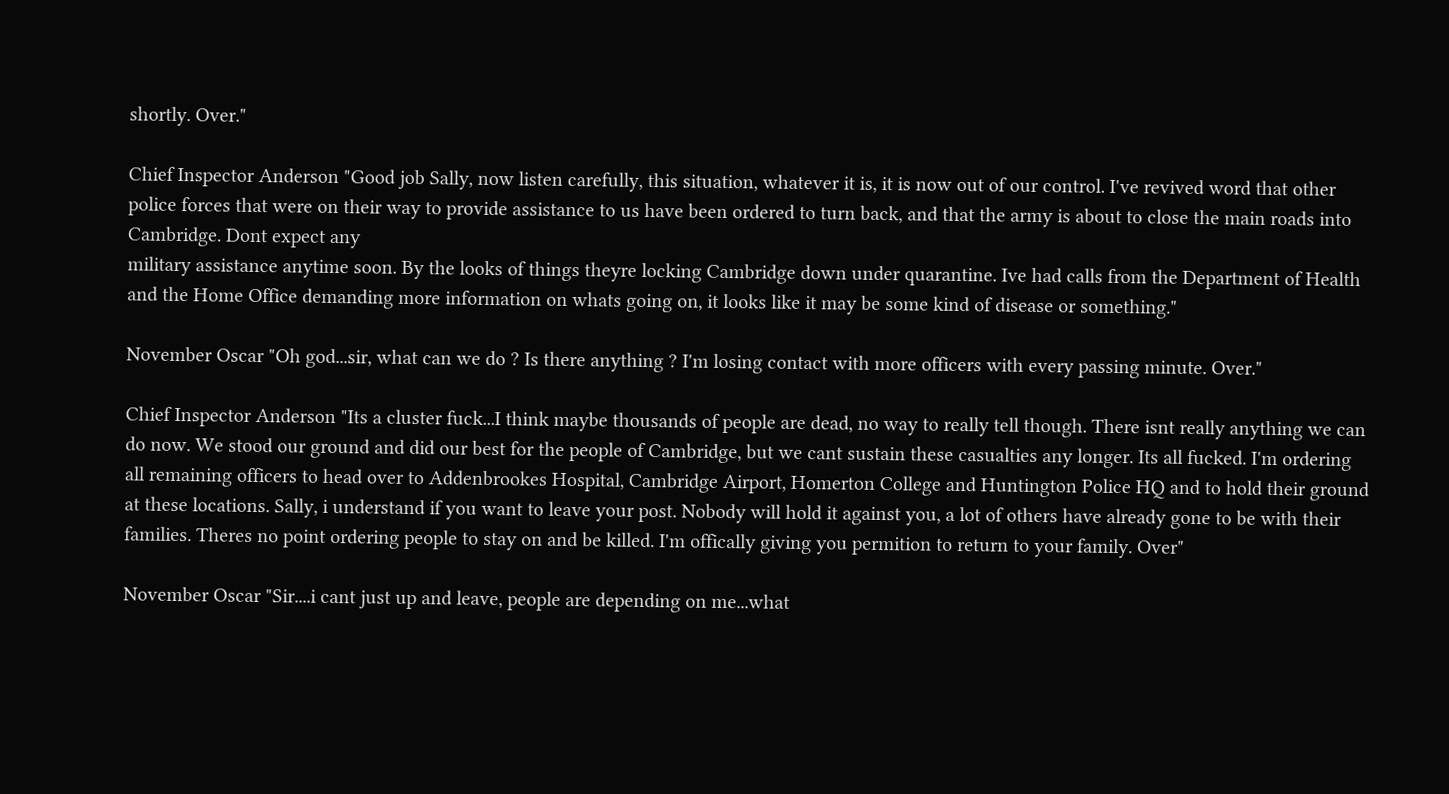shortly. Over."

Chief Inspector Anderson "Good job Sally, now listen carefully, this situation, whatever it is, it is now out of our control. I've revived word that other police forces that were on their way to provide assistance to us have been ordered to turn back, and that the army is about to close the main roads into Cambridge. Dont expect any
military assistance anytime soon. By the looks of things theyre locking Cambridge down under quarantine. Ive had calls from the Department of Health and the Home Office demanding more information on whats going on, it looks like it may be some kind of disease or something."

November Oscar "Oh god...sir, what can we do ? Is there anything ? I'm losing contact with more officers with every passing minute. Over."

Chief Inspector Anderson "Its a cluster fuck...I think maybe thousands of people are dead, no way to really tell though. There isnt really anything we can do now. We stood our ground and did our best for the people of Cambridge, but we cant sustain these casualties any longer. Its all fucked. I'm ordering all remaining officers to head over to Addenbrookes Hospital, Cambridge Airport, Homerton College and Huntington Police HQ and to hold their ground at these locations. Sally, i understand if you want to leave your post. Nobody will hold it against you, a lot of others have already gone to be with their families. Theres no point ordering people to stay on and be killed. I'm offically giving you permition to return to your family. Over"

November Oscar "Sir....i cant just up and leave, people are depending on me...what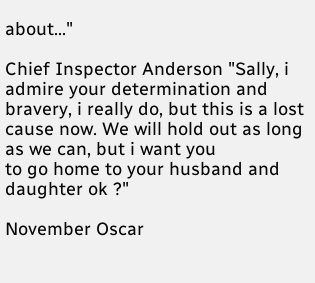about..."

Chief Inspector Anderson "Sally, i admire your determination and bravery, i really do, but this is a lost cause now. We will hold out as long as we can, but i want you
to go home to your husband and daughter ok ?"

November Oscar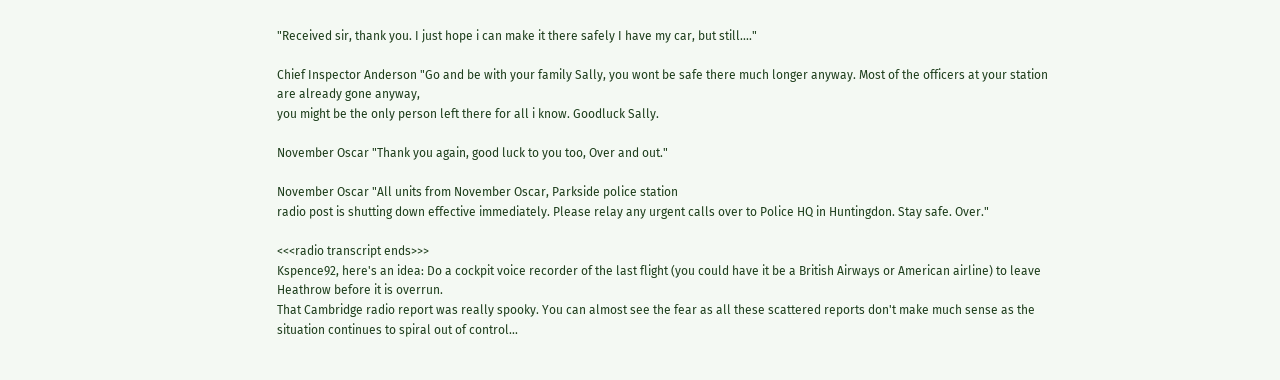"Received sir, thank you. I just hope i can make it there safely I have my car, but still...."

Chief Inspector Anderson "Go and be with your family Sally, you wont be safe there much longer anyway. Most of the officers at your station are already gone anyway,
you might be the only person left there for all i know. Goodluck Sally.

November Oscar "Thank you again, good luck to you too, Over and out."

November Oscar "All units from November Oscar, Parkside police station
radio post is shutting down effective immediately. Please relay any urgent calls over to Police HQ in Huntingdon. Stay safe. Over."

<<<radio transcript ends>>>
Kspence92, here's an idea: Do a cockpit voice recorder of the last flight (you could have it be a British Airways or American airline) to leave Heathrow before it is overrun.
That Cambridge radio report was really spooky. You can almost see the fear as all these scattered reports don't make much sense as the situation continues to spiral out of control...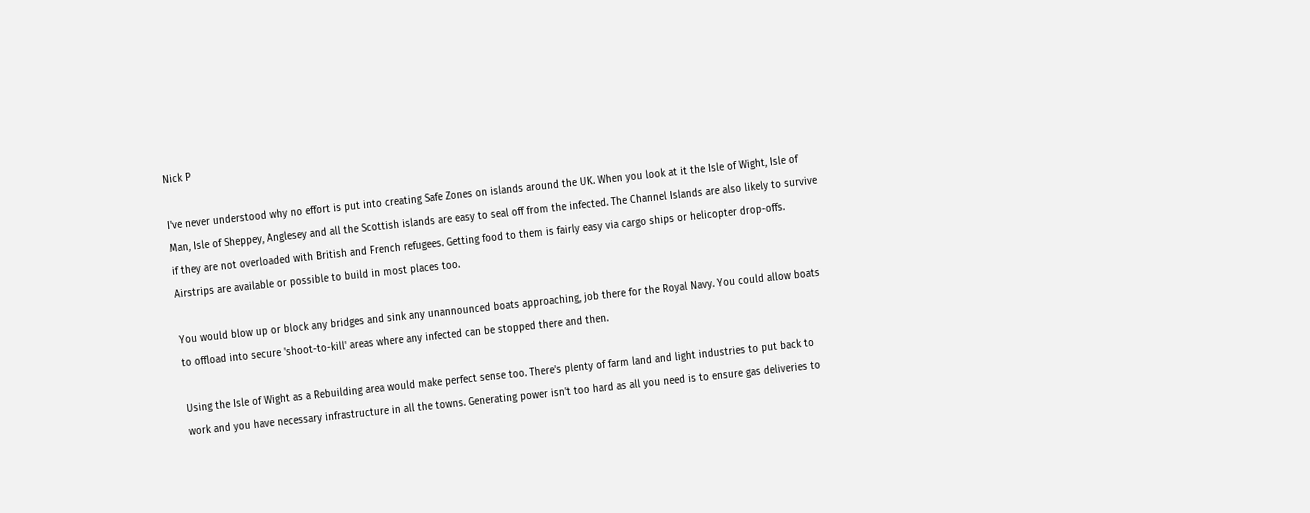Nick P

I've never understood why no effort is put into creating Safe Zones on islands around the UK. When you look at it the Isle of Wight, Isle of Man, Isle of Sheppey, Anglesey and all the Scottish islands are easy to seal off from the infected. The Channel Islands are also likely to survive if they are not overloaded with British and French refugees. Getting food to them is fairly easy via cargo ships or helicopter drop-offs. Airstrips are available or possible to build in most places too.

You would blow up or block any bridges and sink any unannounced boats approaching, job there for the Royal Navy. You could allow boats to offload into secure 'shoot-to-kill' areas where any infected can be stopped there and then.

Using the Isle of Wight as a Rebuilding area would make perfect sense too. There's plenty of farm land and light industries to put back to work and you have necessary infrastructure in all the towns. Generating power isn't too hard as all you need is to ensure gas deliveries to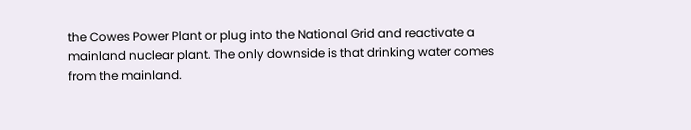the Cowes Power Plant or plug into the National Grid and reactivate a mainland nuclear plant. The only downside is that drinking water comes from the mainland.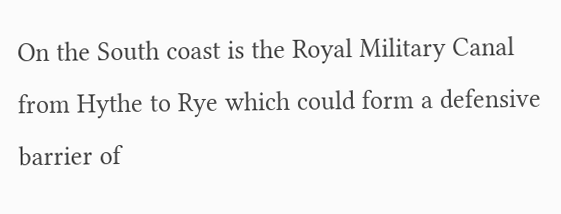On the South coast is the Royal Military Canal from Hythe to Rye which could form a defensive barrier of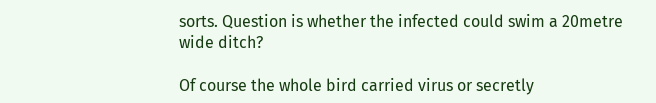sorts. Question is whether the infected could swim a 20metre wide ditch?

Of course the whole bird carried virus or secretly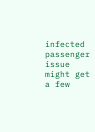infected passenger issue might get a few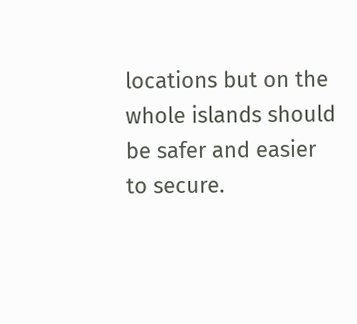locations but on the whole islands should be safer and easier to secure.